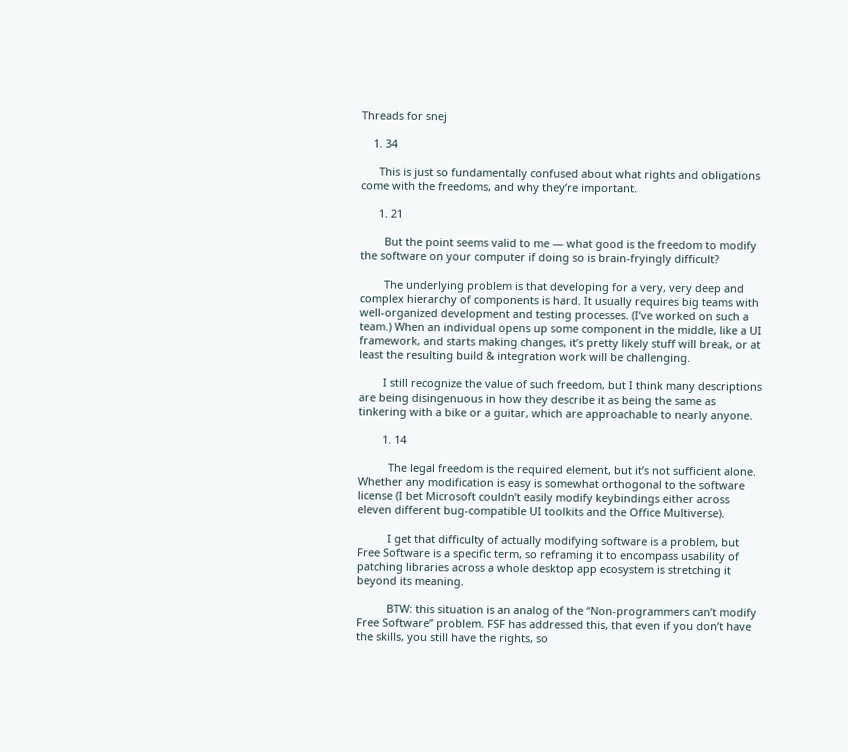Threads for snej

    1. 34

      This is just so fundamentally confused about what rights and obligations come with the freedoms, and why they’re important.

      1. 21

        But the point seems valid to me — what good is the freedom to modify the software on your computer if doing so is brain-fryingly difficult?

        The underlying problem is that developing for a very, very deep and complex hierarchy of components is hard. It usually requires big teams with well-organized development and testing processes. (I’ve worked on such a team.) When an individual opens up some component in the middle, like a UI framework, and starts making changes, it’s pretty likely stuff will break, or at least the resulting build & integration work will be challenging.

        I still recognize the value of such freedom, but I think many descriptions are being disingenuous in how they describe it as being the same as tinkering with a bike or a guitar, which are approachable to nearly anyone.

        1. 14

          The legal freedom is the required element, but it’s not sufficient alone. Whether any modification is easy is somewhat orthogonal to the software license (I bet Microsoft couldn’t easily modify keybindings either across eleven different bug-compatible UI toolkits and the Office Multiverse).

          I get that difficulty of actually modifying software is a problem, but Free Software is a specific term, so reframing it to encompass usability of patching libraries across a whole desktop app ecosystem is stretching it beyond its meaning.

          BTW: this situation is an analog of the “Non-programmers can’t modify Free Software” problem. FSF has addressed this, that even if you don’t have the skills, you still have the rights, so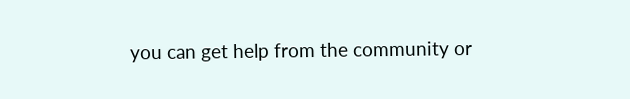you can get help from the community or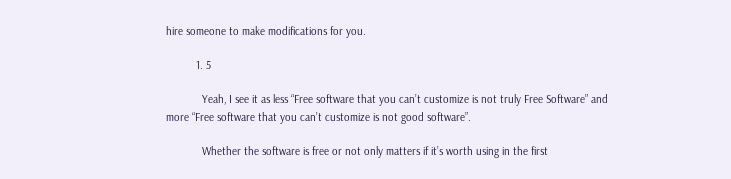hire someone to make modifications for you.

          1. 5

            Yeah, I see it as less “Free software that you can’t customize is not truly Free Software” and more “Free software that you can’t customize is not good software”.

            Whether the software is free or not only matters if it’s worth using in the first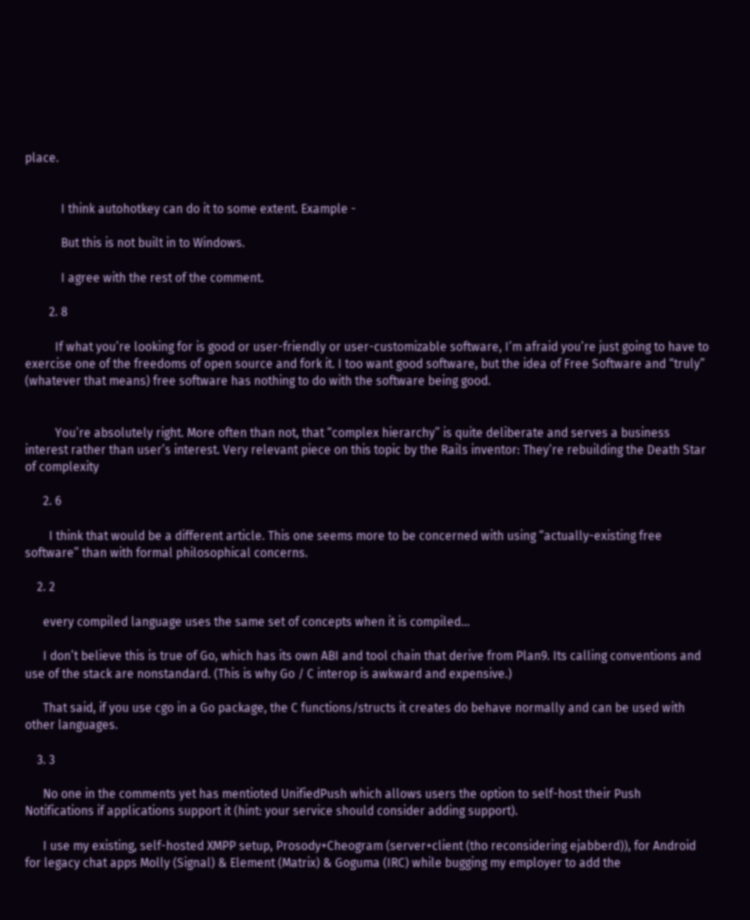place.


            I think autohotkey can do it to some extent. Example -

            But this is not built in to Windows.

            I agree with the rest of the comment.

        2. 8

          If what you’re looking for is good or user-friendly or user-customizable software, I’m afraid you’re just going to have to exercise one of the freedoms of open source and fork it. I too want good software, but the idea of Free Software and “truly” (whatever that means) free software has nothing to do with the software being good.


          You’re absolutely right. More often than not, that “complex hierarchy” is quite deliberate and serves a business interest rather than user’s interest. Very relevant piece on this topic by the Rails inventor: They’re rebuilding the Death Star of complexity

      2. 6

        I think that would be a different article. This one seems more to be concerned with using “actually-existing free software” than with formal philosophical concerns.

    2. 2

      every compiled language uses the same set of concepts when it is compiled…

      I don’t believe this is true of Go, which has its own ABI and tool chain that derive from Plan9. Its calling conventions and use of the stack are nonstandard. (This is why Go / C interop is awkward and expensive.)

      That said, if you use cgo in a Go package, the C functions/structs it creates do behave normally and can be used with other languages.

    3. 3

      No one in the comments yet has mentioted UnifiedPush which allows users the option to self-host their Push Notifications if applications support it (hint: your service should consider adding support).

      I use my existing, self-hosted XMPP setup, Prosody+Cheogram (server+client (tho reconsidering ejabberd)), for Android for legacy chat apps Molly (Signal) & Element (Matrix) & Goguma (IRC) while bugging my employer to add the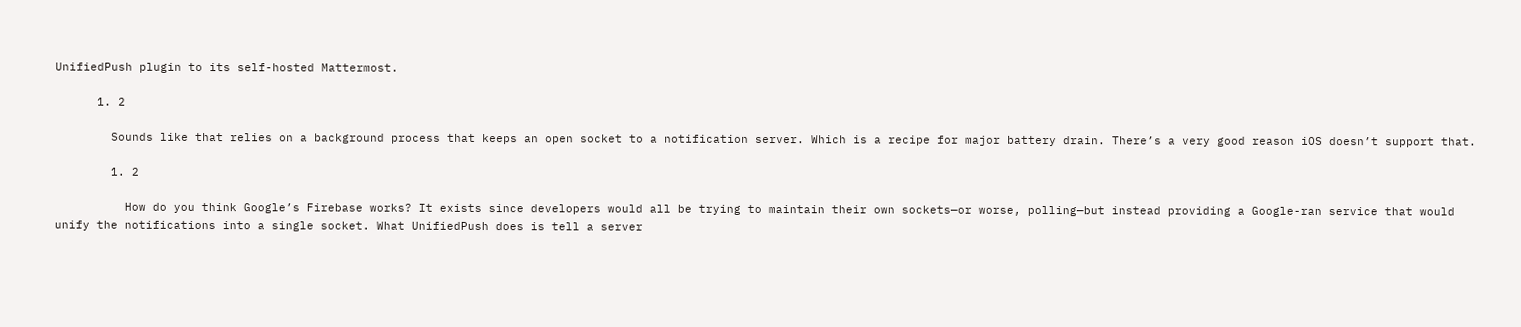UnifiedPush plugin to its self-hosted Mattermost.

      1. 2

        Sounds like that relies on a background process that keeps an open socket to a notification server. Which is a recipe for major battery drain. There’s a very good reason iOS doesn’t support that.

        1. 2

          How do you think Google’s Firebase works? It exists since developers would all be trying to maintain their own sockets—or worse, polling—but instead providing a Google-ran service that would unify the notifications into a single socket. What UnifiedPush does is tell a server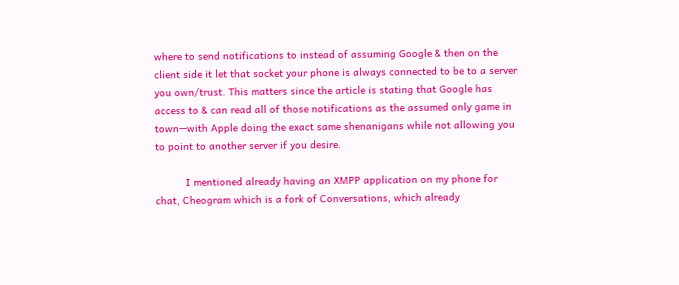where to send notifications to instead of assuming Google & then on the client side it let that socket your phone is always connected to be to a server you own/trust. This matters since the article is stating that Google has access to & can read all of those notifications as the assumed only game in town—with Apple doing the exact same shenanigans while not allowing you to point to another server if you desire.

          I mentioned already having an XMPP application on my phone for chat, Cheogram which is a fork of Conversations, which already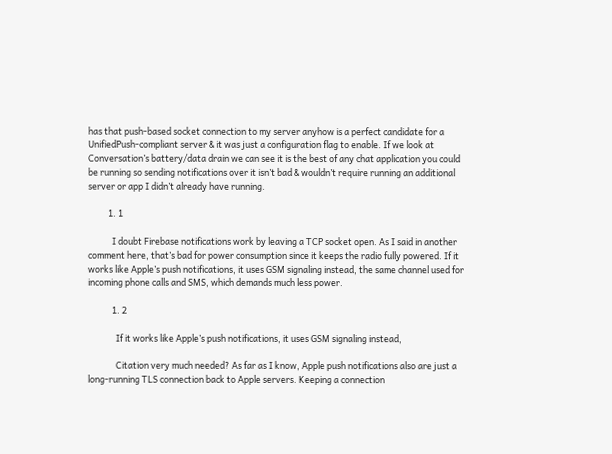has that push-based socket connection to my server anyhow is a perfect candidate for a UnifiedPush-compliant server & it was just a configuration flag to enable. If we look at Conversation’s battery/data drain we can see it is the best of any chat application you could be running so sending notifications over it isn’t bad & wouldn’t require running an additional server or app I didn’t already have running.

          1. 1

            I doubt Firebase notifications work by leaving a TCP socket open. As I said in another comment here, that’s bad for power consumption since it keeps the radio fully powered. If it works like Apple’s push notifications, it uses GSM signaling instead, the same channel used for incoming phone calls and SMS, which demands much less power.

            1. 2

              If it works like Apple’s push notifications, it uses GSM signaling instead,

              Citation very much needed? As far as I know, Apple push notifications also are just a long-running TLS connection back to Apple servers. Keeping a connection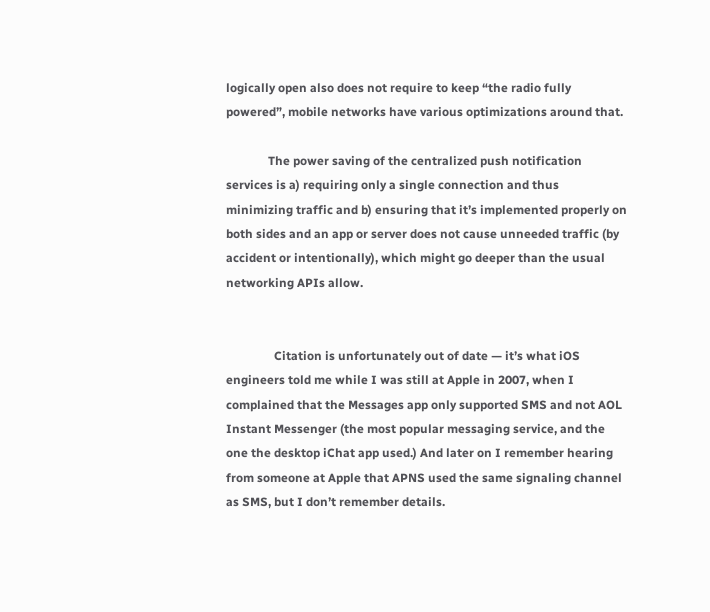logically open also does not require to keep “the radio fully powered”, mobile networks have various optimizations around that.

              The power saving of the centralized push notification services is a) requiring only a single connection and thus minimizing traffic and b) ensuring that it’s implemented properly on both sides and an app or server does not cause unneeded traffic (by accident or intentionally), which might go deeper than the usual networking APIs allow.


                Citation is unfortunately out of date — it’s what iOS engineers told me while I was still at Apple in 2007, when I complained that the Messages app only supported SMS and not AOL Instant Messenger (the most popular messaging service, and the one the desktop iChat app used.) And later on I remember hearing from someone at Apple that APNS used the same signaling channel as SMS, but I don’t remember details.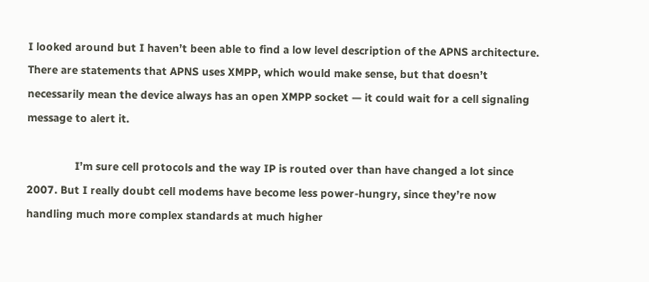I looked around but I haven’t been able to find a low level description of the APNS architecture. There are statements that APNS uses XMPP, which would make sense, but that doesn’t necessarily mean the device always has an open XMPP socket — it could wait for a cell signaling message to alert it.

                I’m sure cell protocols and the way IP is routed over than have changed a lot since 2007. But I really doubt cell modems have become less power-hungry, since they’re now handling much more complex standards at much higher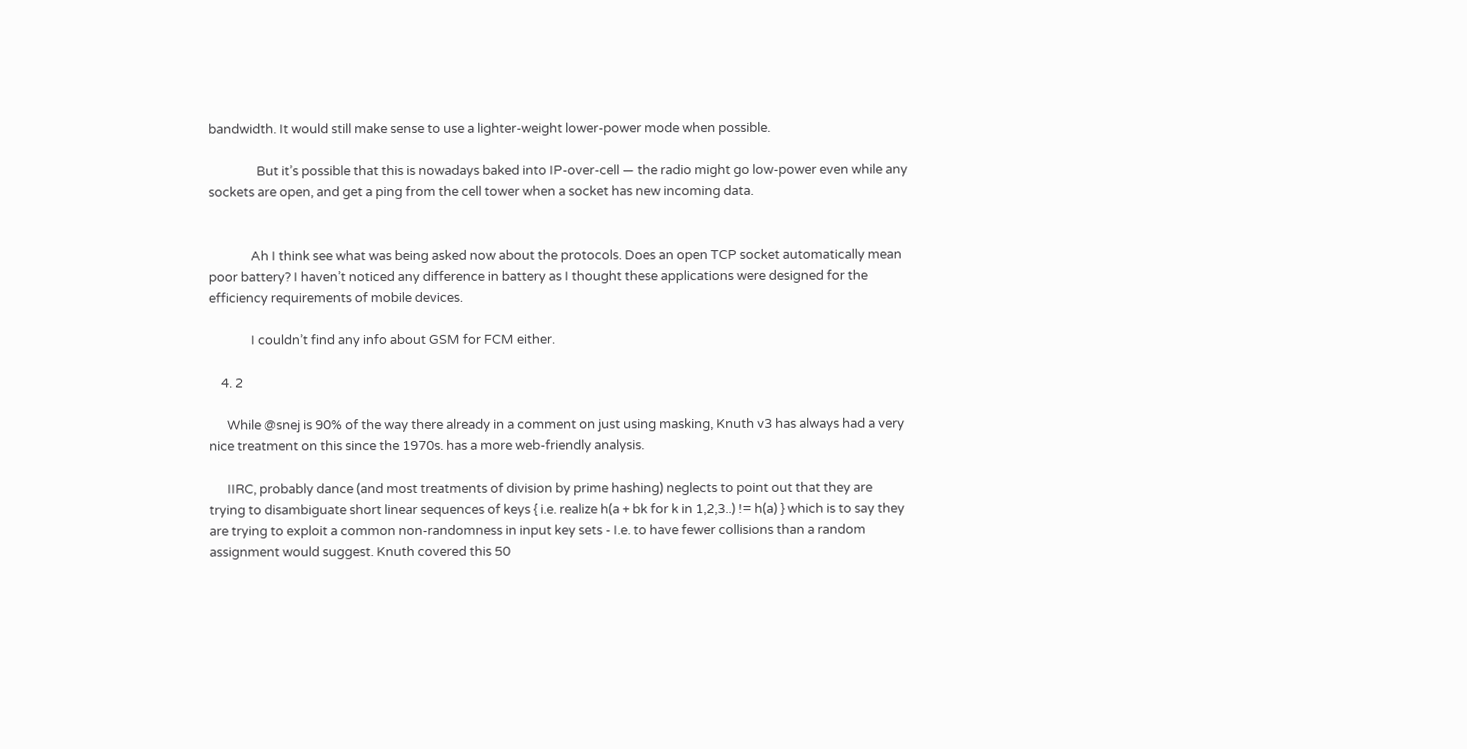bandwidth. It would still make sense to use a lighter-weight lower-power mode when possible.

                But it’s possible that this is nowadays baked into IP-over-cell — the radio might go low-power even while any sockets are open, and get a ping from the cell tower when a socket has new incoming data.


              Ah I think see what was being asked now about the protocols. Does an open TCP socket automatically mean poor battery? I haven’t noticed any difference in battery as I thought these applications were designed for the efficiency requirements of mobile devices.

              I couldn’t find any info about GSM for FCM either.

    4. 2

      While @snej is 90% of the way there already in a comment on just using masking, Knuth v3 has always had a very nice treatment on this since the 1970s. has a more web-friendly analysis.

      IIRC, probably dance (and most treatments of division by prime hashing) neglects to point out that they are trying to disambiguate short linear sequences of keys { i.e. realize h(a + bk for k in 1,2,3..) != h(a) } which is to say they are trying to exploit a common non-randomness in input key sets - I.e. to have fewer collisions than a random assignment would suggest. Knuth covered this 50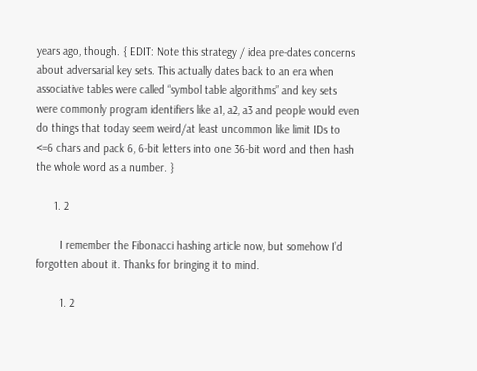years ago, though. { EDIT: Note this strategy / idea pre-dates concerns about adversarial key sets. This actually dates back to an era when associative tables were called “symbol table algorithms” and key sets were commonly program identifiers like a1, a2, a3 and people would even do things that today seem weird/at least uncommon like limit IDs to <=6 chars and pack 6, 6-bit letters into one 36-bit word and then hash the whole word as a number. }

      1. 2

        I remember the Fibonacci hashing article now, but somehow I’d forgotten about it. Thanks for bringing it to mind.

        1. 2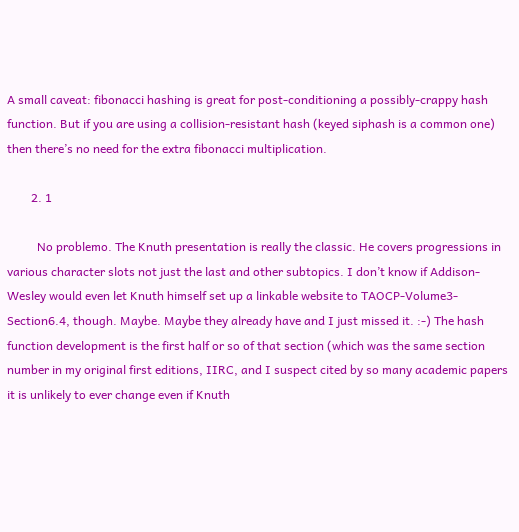A small caveat: fibonacci hashing is great for post-conditioning a possibly-crappy hash function. But if you are using a collision-resistant hash (keyed siphash is a common one) then there’s no need for the extra fibonacci multiplication.

        2. 1

          No problemo. The Knuth presentation is really the classic. He covers progressions in various character slots not just the last and other subtopics. I don’t know if Addison-Wesley would even let Knuth himself set up a linkable website to TAOCP-Volume3-Section6.4, though. Maybe. Maybe they already have and I just missed it. :-) The hash function development is the first half or so of that section (which was the same section number in my original first editions, IIRC, and I suspect cited by so many academic papers it is unlikely to ever change even if Knuth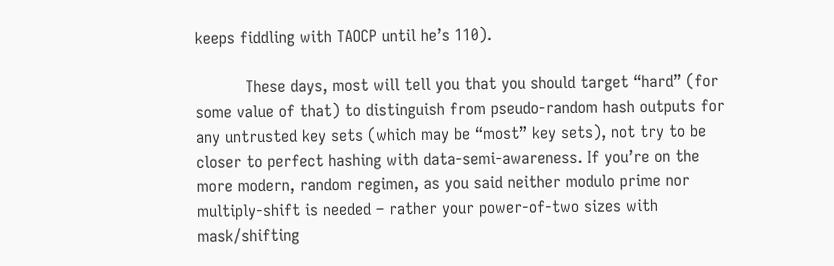keeps fiddling with TAOCP until he’s 110).

          These days, most will tell you that you should target “hard” (for some value of that) to distinguish from pseudo-random hash outputs for any untrusted key sets (which may be “most” key sets), not try to be closer to perfect hashing with data-semi-awareness. If you’re on the more modern, random regimen, as you said neither modulo prime nor multiply-shift is needed – rather your power-of-two sizes with mask/shifting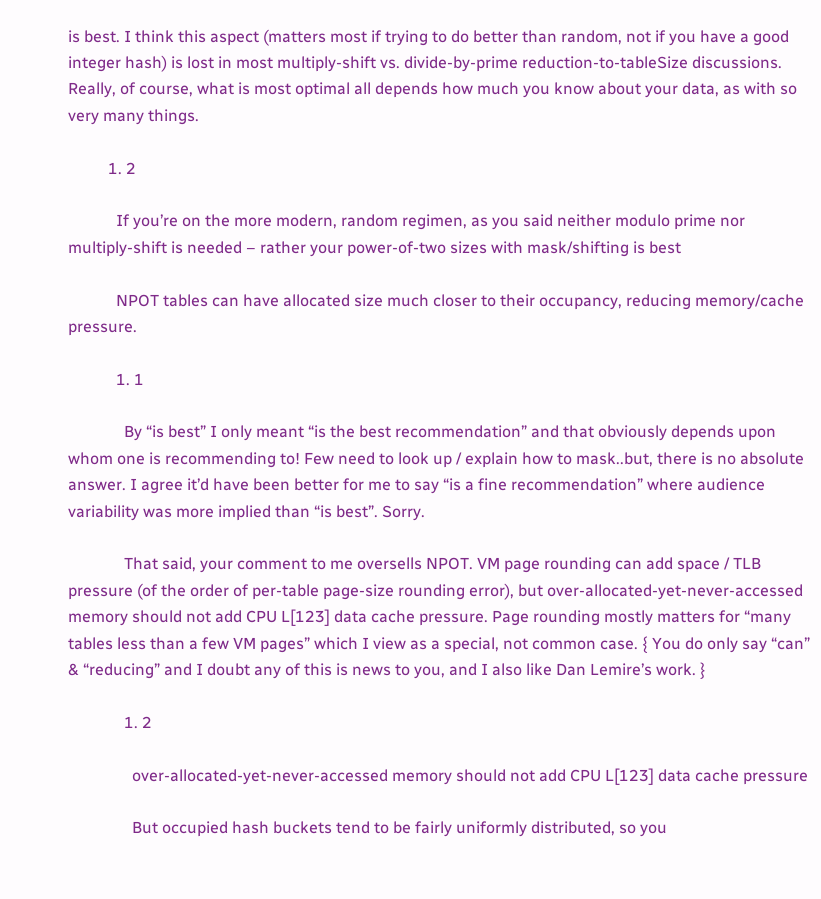is best. I think this aspect (matters most if trying to do better than random, not if you have a good integer hash) is lost in most multiply-shift vs. divide-by-prime reduction-to-tableSize discussions. Really, of course, what is most optimal all depends how much you know about your data, as with so very many things.

          1. 2

            If you’re on the more modern, random regimen, as you said neither modulo prime nor multiply-shift is needed – rather your power-of-two sizes with mask/shifting is best

            NPOT tables can have allocated size much closer to their occupancy, reducing memory/cache pressure.

            1. 1

              By “is best” I only meant “is the best recommendation” and that obviously depends upon whom one is recommending to! Few need to look up / explain how to mask..but, there is no absolute answer. I agree it’d have been better for me to say “is a fine recommendation” where audience variability was more implied than “is best”. Sorry.

              That said, your comment to me oversells NPOT. VM page rounding can add space / TLB pressure (of the order of per-table page-size rounding error), but over-allocated-yet-never-accessed memory should not add CPU L[123] data cache pressure. Page rounding mostly matters for “many tables less than a few VM pages” which I view as a special, not common case. { You do only say “can” & “reducing” and I doubt any of this is news to you, and I also like Dan Lemire’s work. }

              1. 2

                over-allocated-yet-never-accessed memory should not add CPU L[123] data cache pressure

                But occupied hash buckets tend to be fairly uniformly distributed, so you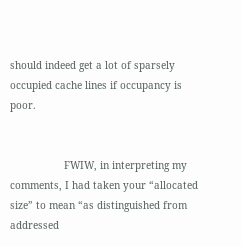should indeed get a lot of sparsely occupied cache lines if occupancy is poor.


                  FWIW, in interpreting my comments, I had taken your “allocated size” to mean “as distinguished from addressed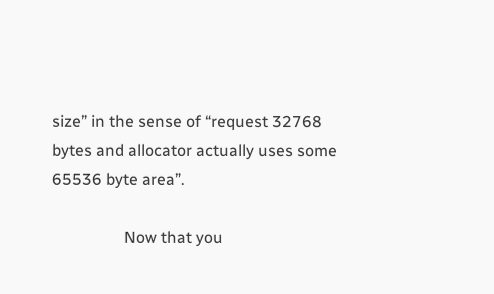size” in the sense of “request 32768 bytes and allocator actually uses some 65536 byte area”.

                  Now that you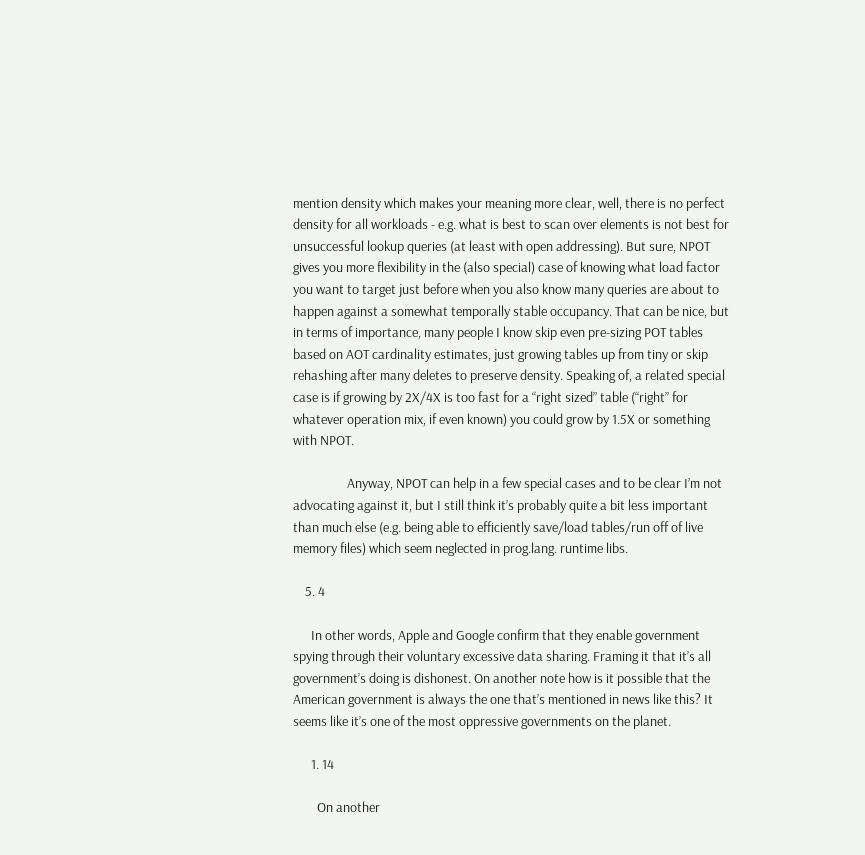mention density which makes your meaning more clear, well, there is no perfect density for all workloads - e.g. what is best to scan over elements is not best for unsuccessful lookup queries (at least with open addressing). But sure, NPOT gives you more flexibility in the (also special) case of knowing what load factor you want to target just before when you also know many queries are about to happen against a somewhat temporally stable occupancy. That can be nice, but in terms of importance, many people I know skip even pre-sizing POT tables based on AOT cardinality estimates, just growing tables up from tiny or skip rehashing after many deletes to preserve density. Speaking of, a related special case is if growing by 2X/4X is too fast for a “right sized” table (“right” for whatever operation mix, if even known) you could grow by 1.5X or something with NPOT.

                  Anyway, NPOT can help in a few special cases and to be clear I’m not advocating against it, but I still think it’s probably quite a bit less important than much else (e.g. being able to efficiently save/load tables/run off of live memory files) which seem neglected in prog.lang. runtime libs.

    5. 4

      In other words, Apple and Google confirm that they enable government spying through their voluntary excessive data sharing. Framing it that it’s all government’s doing is dishonest. On another note how is it possible that the American government is always the one that’s mentioned in news like this? It seems like it’s one of the most oppressive governments on the planet.

      1. 14

        On another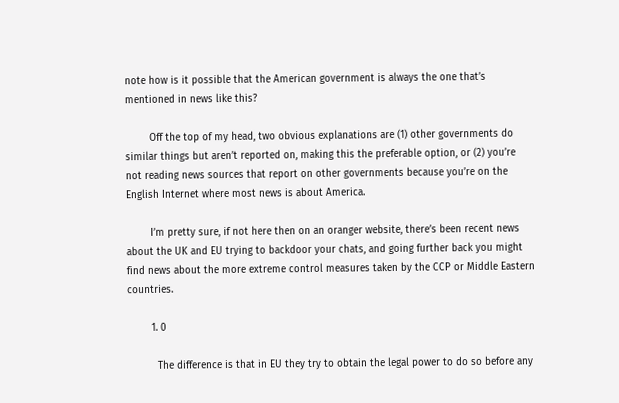note how is it possible that the American government is always the one that’s mentioned in news like this?

        Off the top of my head, two obvious explanations are (1) other governments do similar things but aren’t reported on, making this the preferable option, or (2) you’re not reading news sources that report on other governments because you’re on the English Internet where most news is about America.

        I’m pretty sure, if not here then on an oranger website, there’s been recent news about the UK and EU trying to backdoor your chats, and going further back you might find news about the more extreme control measures taken by the CCP or Middle Eastern countries.

        1. 0

          The difference is that in EU they try to obtain the legal power to do so before any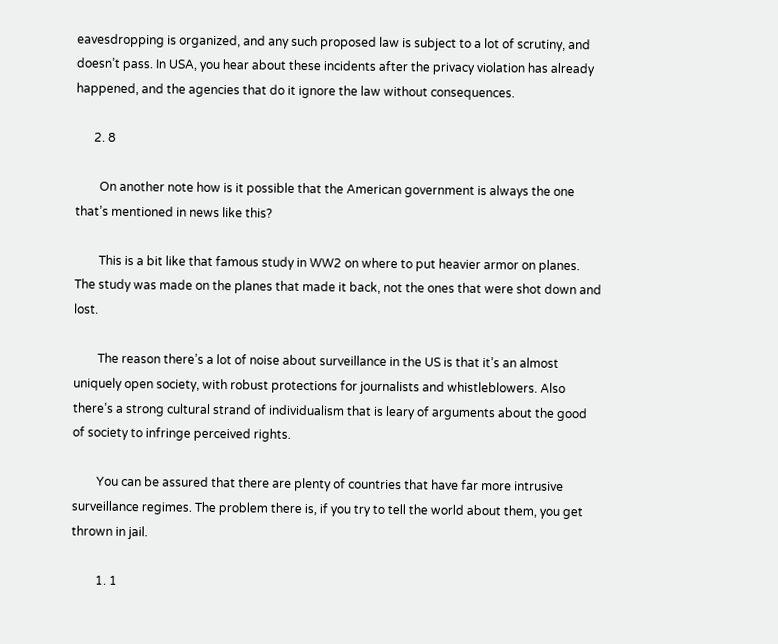eavesdropping is organized, and any such proposed law is subject to a lot of scrutiny, and doesn’t pass. In USA, you hear about these incidents after the privacy violation has already happened, and the agencies that do it ignore the law without consequences.

      2. 8

        On another note how is it possible that the American government is always the one that’s mentioned in news like this?

        This is a bit like that famous study in WW2 on where to put heavier armor on planes. The study was made on the planes that made it back, not the ones that were shot down and lost.

        The reason there’s a lot of noise about surveillance in the US is that it’s an almost uniquely open society, with robust protections for journalists and whistleblowers. Also there’s a strong cultural strand of individualism that is leary of arguments about the good of society to infringe perceived rights.

        You can be assured that there are plenty of countries that have far more intrusive surveillance regimes. The problem there is, if you try to tell the world about them, you get thrown in jail.

        1. 1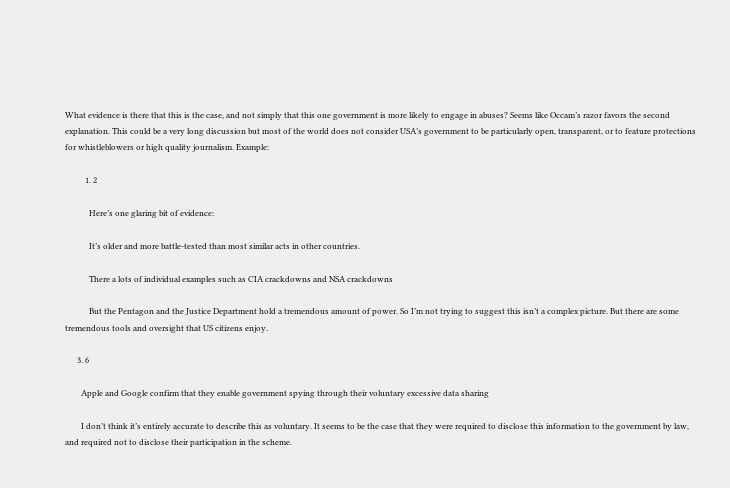What evidence is there that this is the case, and not simply that this one government is more likely to engage in abuses? Seems like Occam’s razor favors the second explanation. This could be a very long discussion but most of the world does not consider USA’s government to be particularly open, transparent, or to feature protections for whistleblowers or high quality journalism. Example:

          1. 2

            Here’s one glaring bit of evidence:

            It’s older and more battle-tested than most similar acts in other countries.

            There a lots of individual examples such as CIA crackdowns and NSA crackdowns

            But the Pentagon and the Justice Department hold a tremendous amount of power. So I’m not trying to suggest this isn’t a complex picture. But there are some tremendous tools and oversight that US citizens enjoy.

      3. 6

        Apple and Google confirm that they enable government spying through their voluntary excessive data sharing

        I don’t think it’s entirely accurate to describe this as voluntary. It seems to be the case that they were required to disclose this information to the government by law, and required not to disclose their participation in the scheme.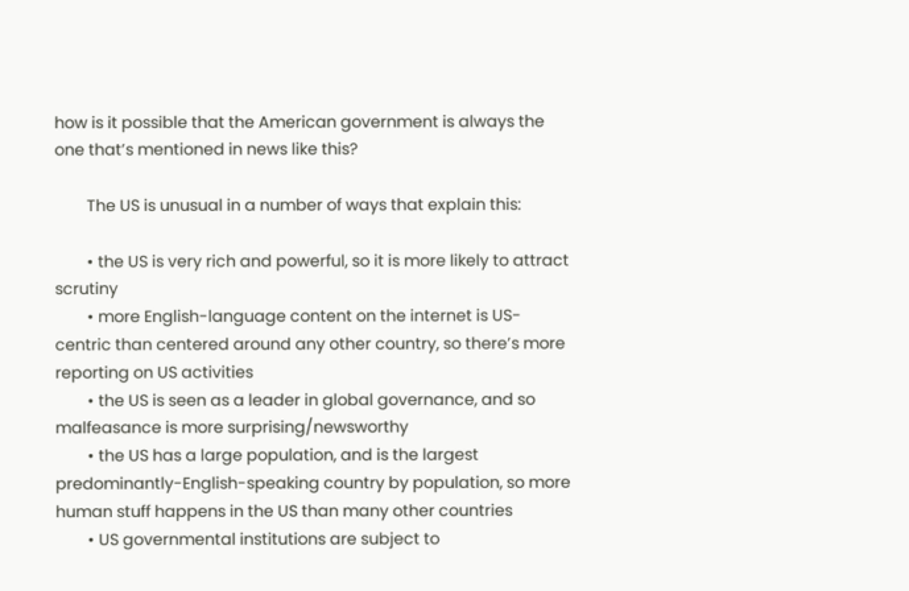how is it possible that the American government is always the one that’s mentioned in news like this?

        The US is unusual in a number of ways that explain this:

        • the US is very rich and powerful, so it is more likely to attract scrutiny
        • more English-language content on the internet is US-centric than centered around any other country, so there’s more reporting on US activities
        • the US is seen as a leader in global governance, and so malfeasance is more surprising/newsworthy
        • the US has a large population, and is the largest predominantly-English-speaking country by population, so more human stuff happens in the US than many other countries
        • US governmental institutions are subject to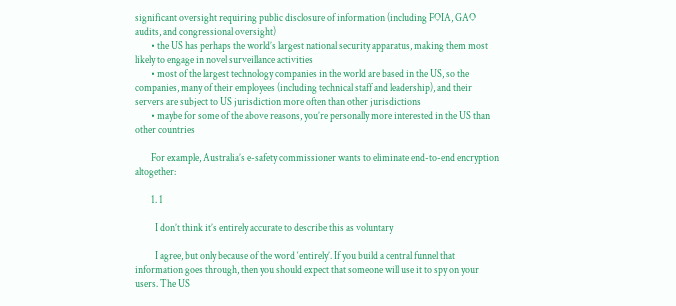significant oversight requiring public disclosure of information (including FOIA, GAO audits, and congressional oversight)
        • the US has perhaps the world’s largest national security apparatus, making them most likely to engage in novel surveillance activities
        • most of the largest technology companies in the world are based in the US, so the companies, many of their employees (including technical staff and leadership), and their servers are subject to US jurisdiction more often than other jurisdictions
        • maybe for some of the above reasons, you’re personally more interested in the US than other countries

        For example, Australia’s e-safety commissioner wants to eliminate end-to-end encryption altogether:

        1. 1

          I don’t think it’s entirely accurate to describe this as voluntary

          I agree, but only because of the word ‘entirely’. If you build a central funnel that information goes through, then you should expect that someone will use it to spy on your users. The US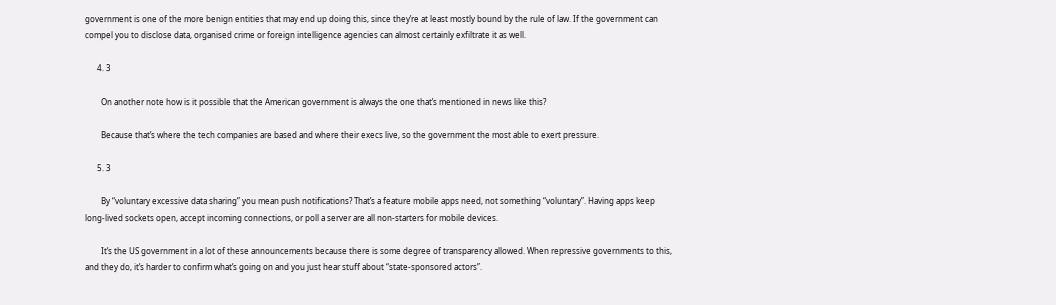government is one of the more benign entities that may end up doing this, since they’re at least mostly bound by the rule of law. If the government can compel you to disclose data, organised crime or foreign intelligence agencies can almost certainly exfiltrate it as well.

      4. 3

        On another note how is it possible that the American government is always the one that’s mentioned in news like this?

        Because that’s where the tech companies are based and where their execs live, so the government the most able to exert pressure.

      5. 3

        By “voluntary excessive data sharing” you mean push notifications? That’s a feature mobile apps need, not something “voluntary”. Having apps keep long-lived sockets open, accept incoming connections, or poll a server are all non-starters for mobile devices.

        It’s the US government in a lot of these announcements because there is some degree of transparency allowed. When repressive governments to this, and they do, it’s harder to confirm what’s going on and you just hear stuff about “state-sponsored actors”.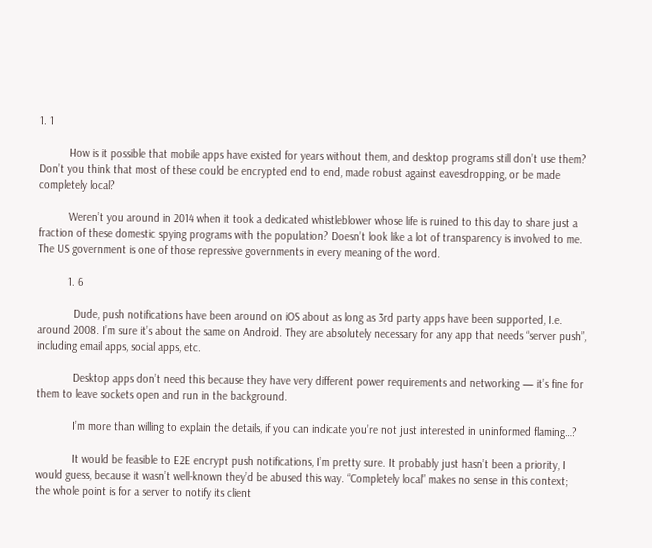1. 1

          How is it possible that mobile apps have existed for years without them, and desktop programs still don’t use them? Don’t you think that most of these could be encrypted end to end, made robust against eavesdropping, or be made completely local?

          Weren’t you around in 2014 when it took a dedicated whistleblower whose life is ruined to this day to share just a fraction of these domestic spying programs with the population? Doesn’t look like a lot of transparency is involved to me. The US government is one of those repressive governments in every meaning of the word.

          1. 6

            Dude, push notifications have been around on iOS about as long as 3rd party apps have been supported, I.e. around 2008. I’m sure it’s about the same on Android. They are absolutely necessary for any app that needs “server push”, including email apps, social apps, etc.

            Desktop apps don’t need this because they have very different power requirements and networking — it’s fine for them to leave sockets open and run in the background.

            I’m more than willing to explain the details, if you can indicate you’re not just interested in uninformed flaming…?

            It would be feasible to E2E encrypt push notifications, I’m pretty sure. It probably just hasn’t been a priority, I would guess, because it wasn’t well-known they’d be abused this way. “Completely local” makes no sense in this context; the whole point is for a server to notify its client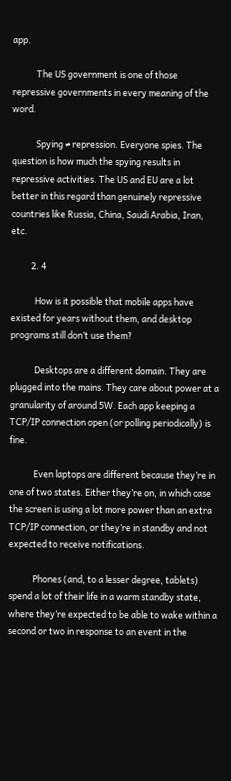app.

            The US government is one of those repressive governments in every meaning of the word.

            Spying ≠ repression. Everyone spies. The question is how much the spying results in repressive activities. The US and EU are a lot better in this regard than genuinely repressive countries like Russia, China, Saudi Arabia, Iran, etc.

          2. 4

            How is it possible that mobile apps have existed for years without them, and desktop programs still don’t use them?

            Desktops are a different domain. They are plugged into the mains. They care about power at a granularity of around 5W. Each app keeping a TCP/IP connection open (or polling periodically) is fine.

            Even laptops are different because they’re in one of two states. Either they’re on, in which case the screen is using a lot more power than an extra TCP/IP connection, or they’re in standby and not expected to receive notifications.

            Phones (and, to a lesser degree, tablets) spend a lot of their life in a warm standby state, where they’re expected to be able to wake within a second or two in response to an event in the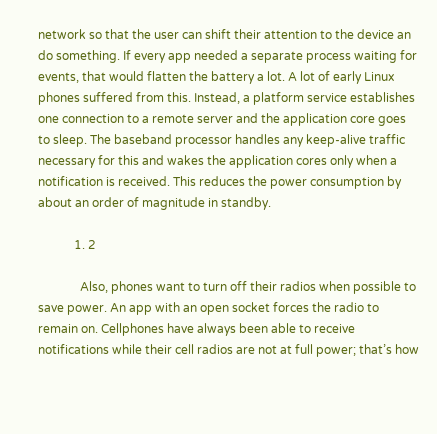network so that the user can shift their attention to the device an do something. If every app needed a separate process waiting for events, that would flatten the battery a lot. A lot of early Linux phones suffered from this. Instead, a platform service establishes one connection to a remote server and the application core goes to sleep. The baseband processor handles any keep-alive traffic necessary for this and wakes the application cores only when a notification is received. This reduces the power consumption by about an order of magnitude in standby.

            1. 2

              Also, phones want to turn off their radios when possible to save power. An app with an open socket forces the radio to remain on. Cellphones have always been able to receive notifications while their cell radios are not at full power; that’s how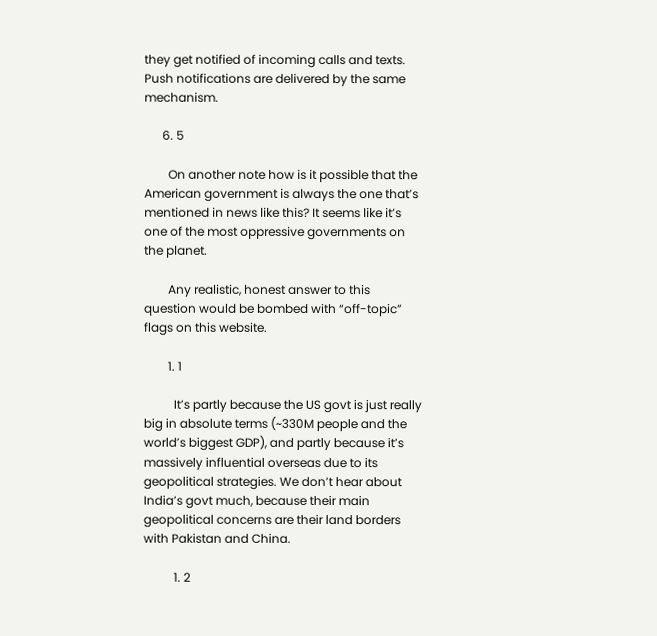they get notified of incoming calls and texts. Push notifications are delivered by the same mechanism.

      6. 5

        On another note how is it possible that the American government is always the one that’s mentioned in news like this? It seems like it’s one of the most oppressive governments on the planet.

        Any realistic, honest answer to this question would be bombed with “off-topic” flags on this website.

        1. 1

          It’s partly because the US govt is just really big in absolute terms (~330M people and the world’s biggest GDP), and partly because it’s massively influential overseas due to its geopolitical strategies. We don’t hear about India’s govt much, because their main geopolitical concerns are their land borders with Pakistan and China.

          1. 2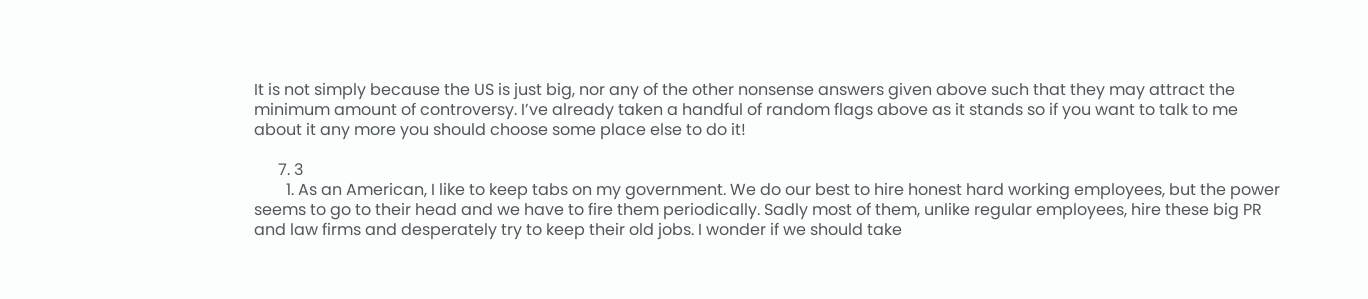It is not simply because the US is just big, nor any of the other nonsense answers given above such that they may attract the minimum amount of controversy. I’ve already taken a handful of random flags above as it stands so if you want to talk to me about it any more you should choose some place else to do it!

      7. 3
        1. As an American, I like to keep tabs on my government. We do our best to hire honest hard working employees, but the power seems to go to their head and we have to fire them periodically. Sadly most of them, unlike regular employees, hire these big PR and law firms and desperately try to keep their old jobs. I wonder if we should take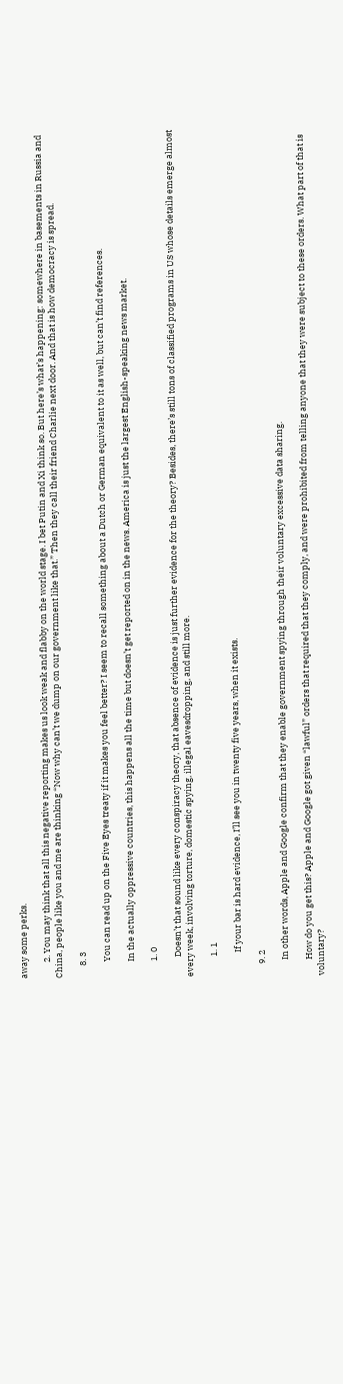away some perks.

        2. You may think that all this negative reporting makes us look weak and flabby on the world stage. I bet Putin and Xi think so. But here’s what’s happening: somewhere in basements in Russia and China, people like you and me are thinking “Now why can’t we dump on our government like that.” Then they call their friend Charlie next door. And that is how democracy is spread.

      8. 3

        You can read up on the Five Eyes treaty if it makes you feel better? I seem to recall something about a Dutch or German equivalent to it as well, but can’t find references.

        In the actually oppressive countries, this happens all the time but doesn’t get reported on in the news. America is just the largest English-speaking news market.

        1. 0

          Doesn’t that sound like every conspiracy theory, that absence of evidence is just further evidence for the theory? Besides, there’s still tons of classified programs in US whose details emerge almost every week, involving torture, domestic spying, illegal eavesdropping, and still more.

          1. 1

            If your bar is hard evidence, I’ll see you in twenty five years, when it exists.

      9. 2

        In other words, Apple and Google confirm that they enable government spying through their voluntary excessive data sharing.

        How do you get this? Apple and Google got given “lawful” orders that required that they comply, and were prohibited from telling anyone that they were subject to these orders. What part of that is voluntary?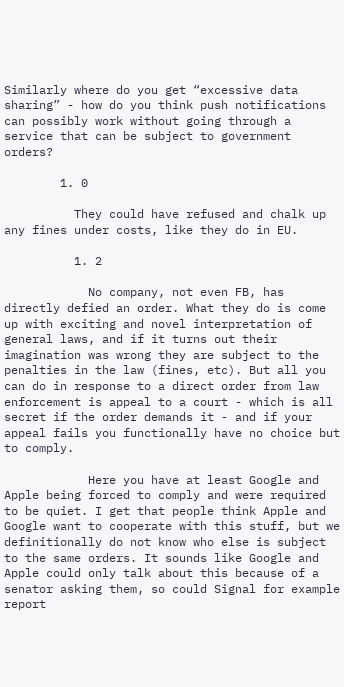Similarly where do you get “excessive data sharing” - how do you think push notifications can possibly work without going through a service that can be subject to government orders?

        1. 0

          They could have refused and chalk up any fines under costs, like they do in EU.

          1. 2

            No company, not even FB, has directly defied an order. What they do is come up with exciting and novel interpretation of general laws, and if it turns out their imagination was wrong they are subject to the penalties in the law (fines, etc). But all you can do in response to a direct order from law enforcement is appeal to a court - which is all secret if the order demands it - and if your appeal fails you functionally have no choice but to comply.

            Here you have at least Google and Apple being forced to comply and were required to be quiet. I get that people think Apple and Google want to cooperate with this stuff, but we definitionally do not know who else is subject to the same orders. It sounds like Google and Apple could only talk about this because of a senator asking them, so could Signal for example report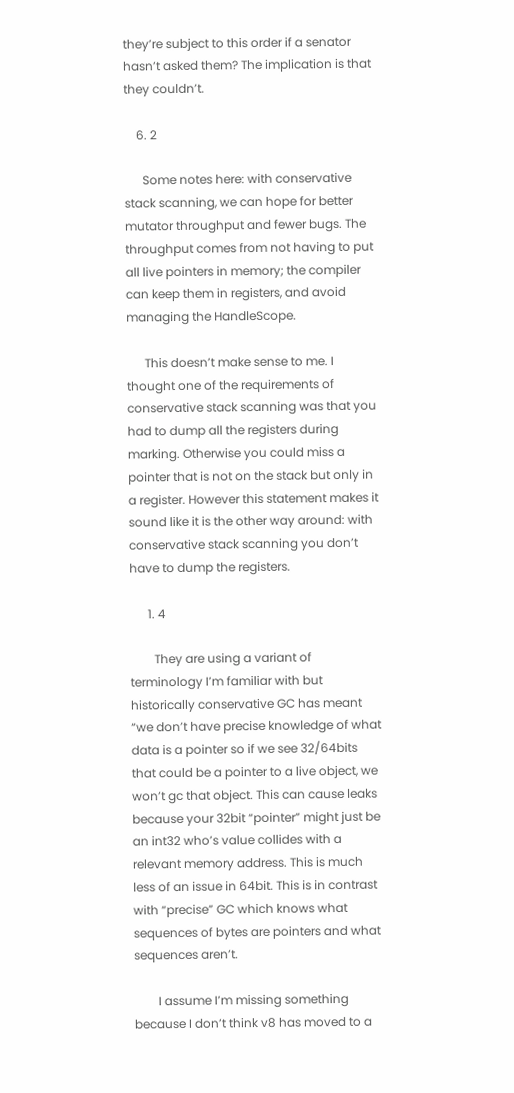they’re subject to this order if a senator hasn’t asked them? The implication is that they couldn’t.

    6. 2

      Some notes here: with conservative stack scanning, we can hope for better mutator throughput and fewer bugs. The throughput comes from not having to put all live pointers in memory; the compiler can keep them in registers, and avoid managing the HandleScope.

      This doesn’t make sense to me. I thought one of the requirements of conservative stack scanning was that you had to dump all the registers during marking. Otherwise you could miss a pointer that is not on the stack but only in a register. However this statement makes it sound like it is the other way around: with conservative stack scanning you don’t have to dump the registers.

      1. 4

        They are using a variant of terminology I’m familiar with but historically conservative GC has meant “we don’t have precise knowledge of what data is a pointer so if we see 32/64bits that could be a pointer to a live object, we won’t gc that object. This can cause leaks because your 32bit “pointer” might just be an int32 who’s value collides with a relevant memory address. This is much less of an issue in 64bit. This is in contrast with “precise” GC which knows what sequences of bytes are pointers and what sequences aren’t.

        I assume I’m missing something because I don’t think v8 has moved to a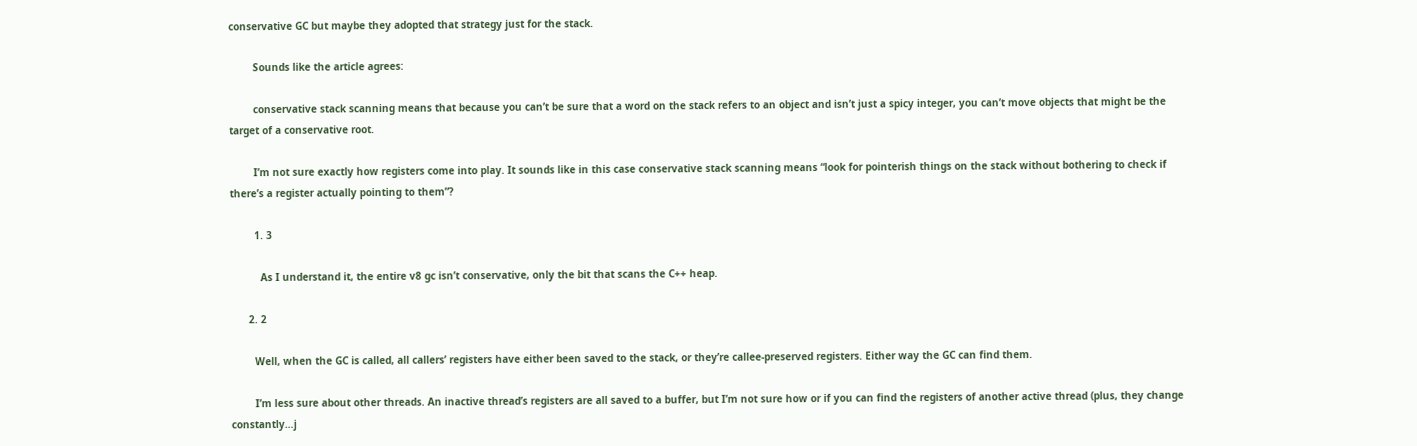conservative GC but maybe they adopted that strategy just for the stack.

        Sounds like the article agrees:

        conservative stack scanning means that because you can’t be sure that a word on the stack refers to an object and isn’t just a spicy integer, you can’t move objects that might be the target of a conservative root.

        I’m not sure exactly how registers come into play. It sounds like in this case conservative stack scanning means “look for pointerish things on the stack without bothering to check if there’s a register actually pointing to them”?

        1. 3

          As I understand it, the entire v8 gc isn’t conservative, only the bit that scans the C++ heap.

      2. 2

        Well, when the GC is called, all callers’ registers have either been saved to the stack, or they’re callee-preserved registers. Either way the GC can find them.

        I’m less sure about other threads. An inactive thread’s registers are all saved to a buffer, but I’m not sure how or if you can find the registers of another active thread (plus, they change constantly…j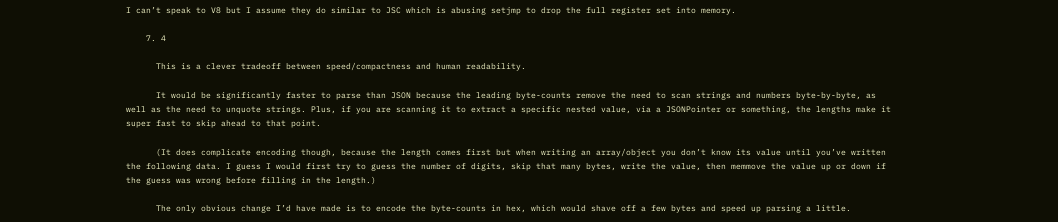I can’t speak to V8 but I assume they do similar to JSC which is abusing setjmp to drop the full register set into memory.

    7. 4

      This is a clever tradeoff between speed/compactness and human readability.

      It would be significantly faster to parse than JSON because the leading byte-counts remove the need to scan strings and numbers byte-by-byte, as well as the need to unquote strings. Plus, if you are scanning it to extract a specific nested value, via a JSONPointer or something, the lengths make it super fast to skip ahead to that point.

      (It does complicate encoding though, because the length comes first but when writing an array/object you don’t know its value until you’ve written the following data. I guess I would first try to guess the number of digits, skip that many bytes, write the value, then memmove the value up or down if the guess was wrong before filling in the length.)

      The only obvious change I’d have made is to encode the byte-counts in hex, which would shave off a few bytes and speed up parsing a little.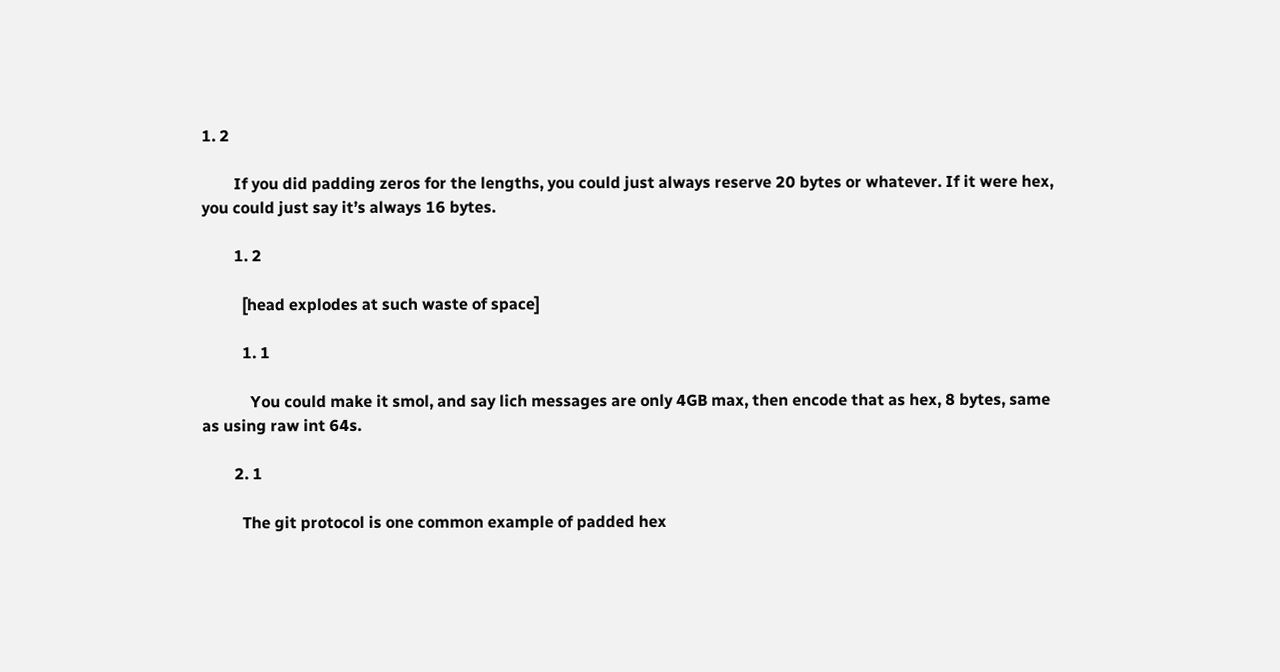1. 2

        If you did padding zeros for the lengths, you could just always reserve 20 bytes or whatever. If it were hex, you could just say it’s always 16 bytes.

        1. 2

          [head explodes at such waste of space]

          1. 1

            You could make it smol, and say lich messages are only 4GB max, then encode that as hex, 8 bytes, same as using raw int 64s.

        2. 1

          The git protocol is one common example of padded hex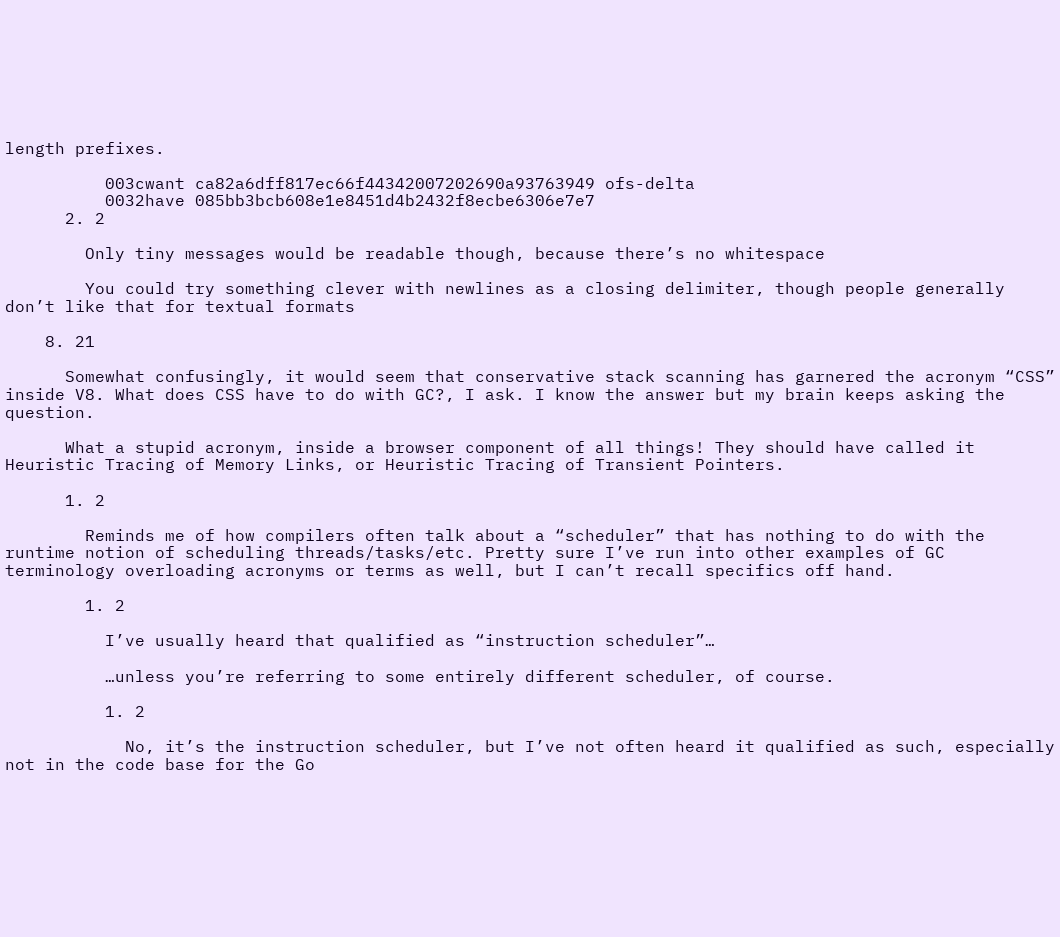length prefixes.

          003cwant ca82a6dff817ec66f44342007202690a93763949 ofs-delta
          0032have 085bb3bcb608e1e8451d4b2432f8ecbe6306e7e7
      2. 2

        Only tiny messages would be readable though, because there’s no whitespace

        You could try something clever with newlines as a closing delimiter, though people generally don’t like that for textual formats

    8. 21

      Somewhat confusingly, it would seem that conservative stack scanning has garnered the acronym “CSS” inside V8. What does CSS have to do with GC?, I ask. I know the answer but my brain keeps asking the question.

      What a stupid acronym, inside a browser component of all things! They should have called it Heuristic Tracing of Memory Links, or Heuristic Tracing of Transient Pointers.

      1. 2

        Reminds me of how compilers often talk about a “scheduler” that has nothing to do with the runtime notion of scheduling threads/tasks/etc. Pretty sure I’ve run into other examples of GC terminology overloading acronyms or terms as well, but I can’t recall specifics off hand.

        1. 2

          I’ve usually heard that qualified as “instruction scheduler”…

          …unless you’re referring to some entirely different scheduler, of course.

          1. 2

            No, it’s the instruction scheduler, but I’ve not often heard it qualified as such, especially not in the code base for the Go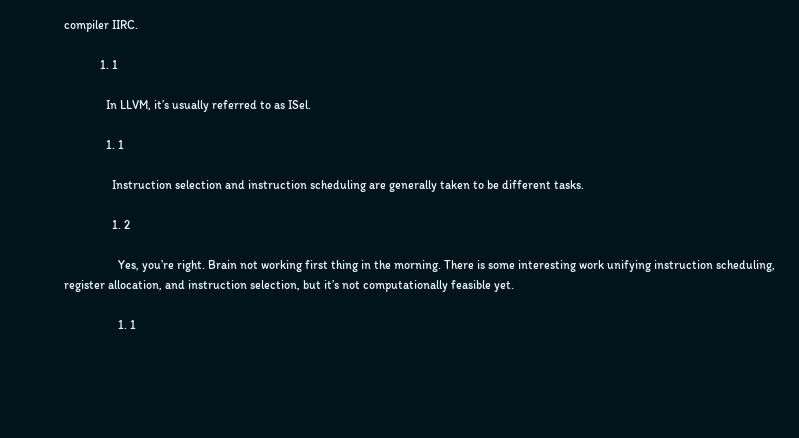compiler IIRC.

            1. 1

              In LLVM, it’s usually referred to as ISel.

              1. 1

                Instruction selection and instruction scheduling are generally taken to be different tasks.

                1. 2

                  Yes, you’re right. Brain not working first thing in the morning. There is some interesting work unifying instruction scheduling, register allocation, and instruction selection, but it’s not computationally feasible yet.

                  1. 1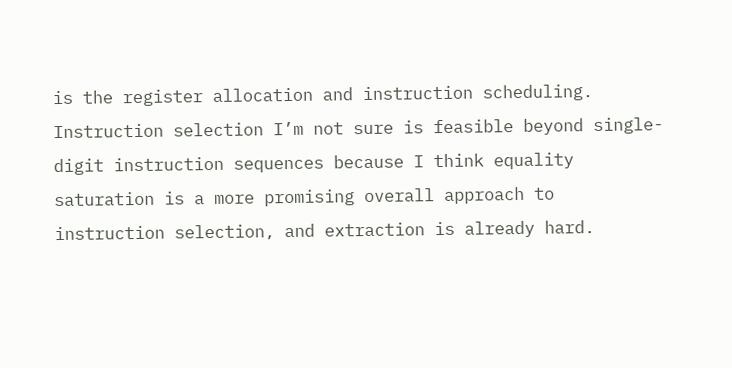is the register allocation and instruction scheduling. Instruction selection I’m not sure is feasible beyond single-digit instruction sequences because I think equality saturation is a more promising overall approach to instruction selection, and extraction is already hard.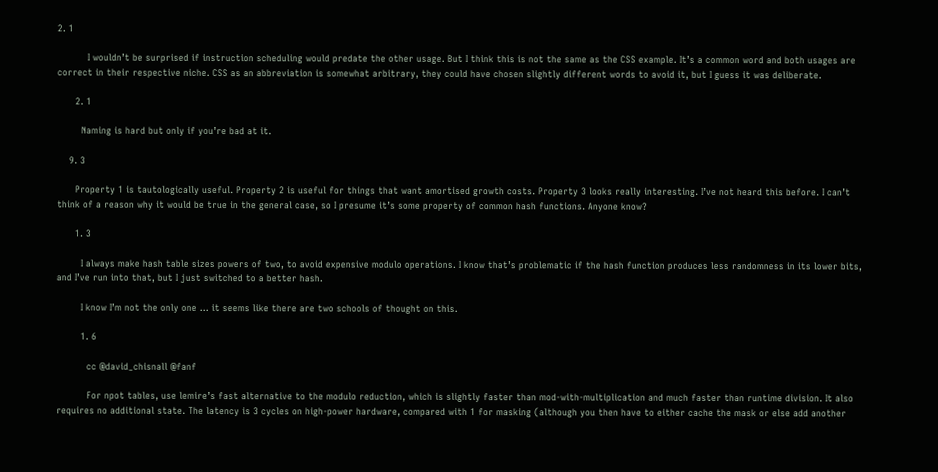2. 1

          I wouldn’t be surprised if instruction scheduling would predate the other usage. But I think this is not the same as the CSS example. It’s a common word and both usages are correct in their respective niche. CSS as an abbreviation is somewhat arbitrary, they could have chosen slightly different words to avoid it, but I guess it was deliberate.

      2. 1

        Naming is hard but only if you’re bad at it.

    9. 3

      Property 1 is tautologically useful. Property 2 is useful for things that want amortised growth costs. Property 3 looks really interesting. I’ve not heard this before. I can’t think of a reason why it would be true in the general case, so I presume it’s some property of common hash functions. Anyone know?

      1. 3

        I always make hash table sizes powers of two, to avoid expensive modulo operations. I know that’s problematic if the hash function produces less randomness in its lower bits, and I’ve run into that, but I just switched to a better hash.

        I know I’m not the only one … it seems like there are two schools of thought on this.

        1. 6

          cc @david_chisnall @fanf

          For npot tables, use lemire’s fast alternative to the modulo reduction, which is slightly faster than mod-with-multiplication and much faster than runtime division. It also requires no additional state. The latency is 3 cycles on high-power hardware, compared with 1 for masking (although you then have to either cache the mask or else add another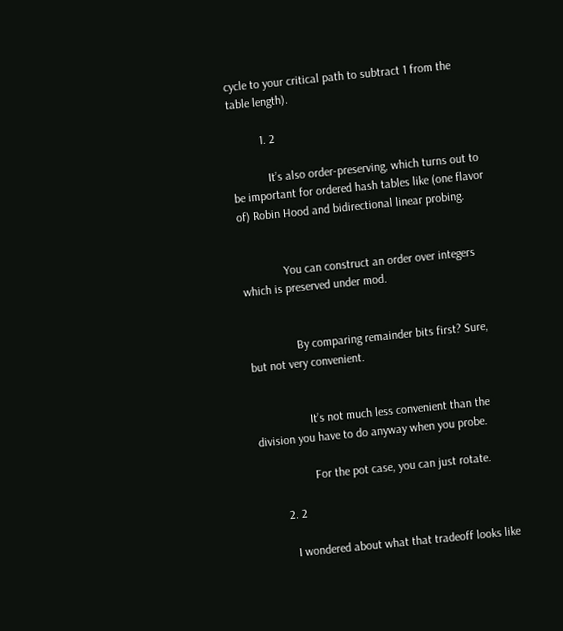cycle to your critical path to subtract 1 from the table length).

          1. 2

            It’s also order-preserving, which turns out to be important for ordered hash tables like (one flavor of) Robin Hood and bidirectional linear probing.


              You can construct an order over integers which is preserved under mod.


                By comparing remainder bits first? Sure, but not very convenient.


                  It’s not much less convenient than the division you have to do anyway when you probe.

                  For the pot case, you can just rotate.

        2. 2

          I wondered about what that tradeoff looks like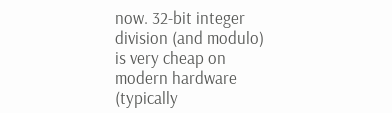now. 32-bit integer division (and modulo) is very cheap on modern hardware (typically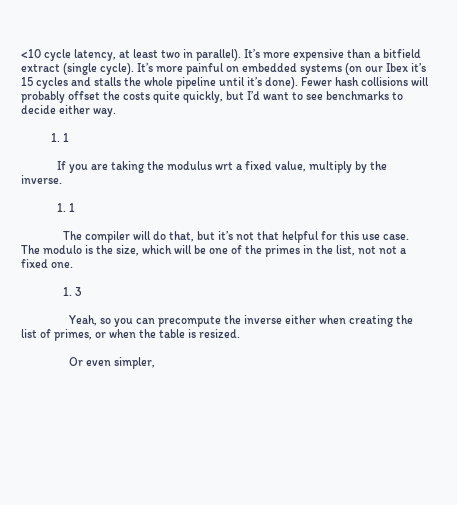<10 cycle latency, at least two in parallel). It’s more expensive than a bitfield extract (single cycle). It’s more painful on embedded systems (on our Ibex it’s 15 cycles and stalls the whole pipeline until it’s done). Fewer hash collisions will probably offset the costs quite quickly, but I’d want to see benchmarks to decide either way.

          1. 1

            If you are taking the modulus wrt a fixed value, multiply by the inverse.

            1. 1

              The compiler will do that, but it’s not that helpful for this use case. The modulo is the size, which will be one of the primes in the list, not not a fixed one.

              1. 3

                Yeah, so you can precompute the inverse either when creating the list of primes, or when the table is resized.

                Or even simpler,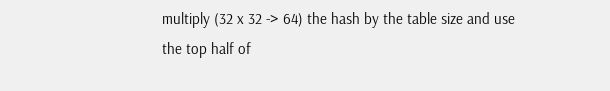multiply (32 x 32 -> 64) the hash by the table size and use the top half of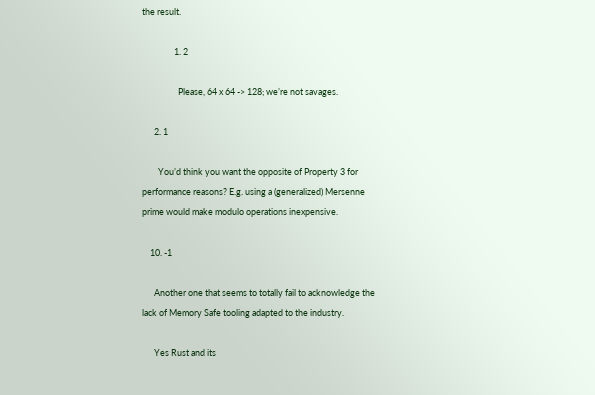the result.

                1. 2

                  Please, 64 x 64 -> 128; we’re not savages.

      2. 1

        You’d think you want the opposite of Property 3 for performance reasons? E.g. using a (generalized) Mersenne prime would make modulo operations inexpensive.

    10. -1

      Another one that seems to totally fail to acknowledge the lack of Memory Safe tooling adapted to the industry.

      Yes Rust and its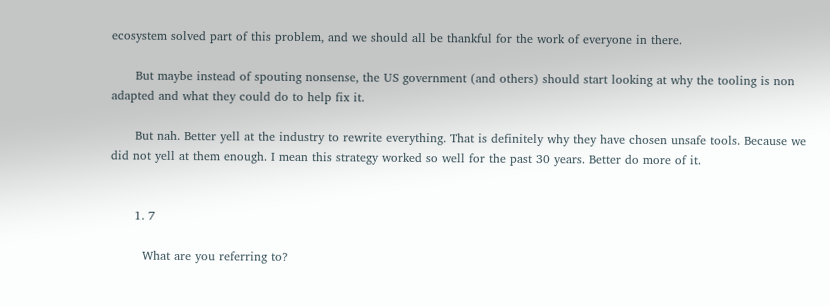ecosystem solved part of this problem, and we should all be thankful for the work of everyone in there.

      But maybe instead of spouting nonsense, the US government (and others) should start looking at why the tooling is non adapted and what they could do to help fix it.

      But nah. Better yell at the industry to rewrite everything. That is definitely why they have chosen unsafe tools. Because we did not yell at them enough. I mean this strategy worked so well for the past 30 years. Better do more of it.


      1. 7

        What are you referring to?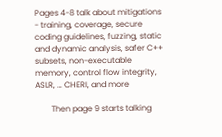Pages 4-8 talk about mitigations - training, coverage, secure coding guidelines, fuzzing, static and dynamic analysis, safer C++ subsets, non-executable memory, control flow integrity, ASLR, … CHERI, and more

        Then page 9 starts talking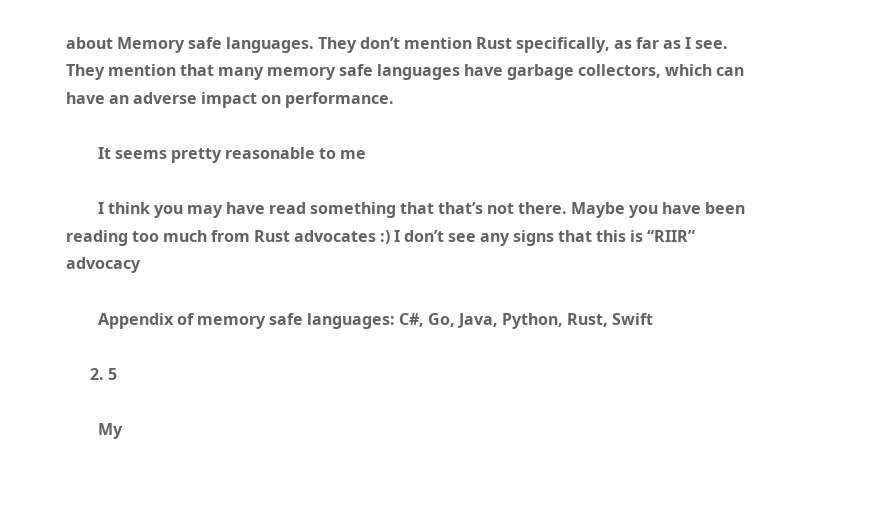about Memory safe languages. They don’t mention Rust specifically, as far as I see. They mention that many memory safe languages have garbage collectors, which can have an adverse impact on performance.

        It seems pretty reasonable to me

        I think you may have read something that that’s not there. Maybe you have been reading too much from Rust advocates :) I don’t see any signs that this is “RIIR” advocacy

        Appendix of memory safe languages: C#, Go, Java, Python, Rust, Swift

      2. 5

        My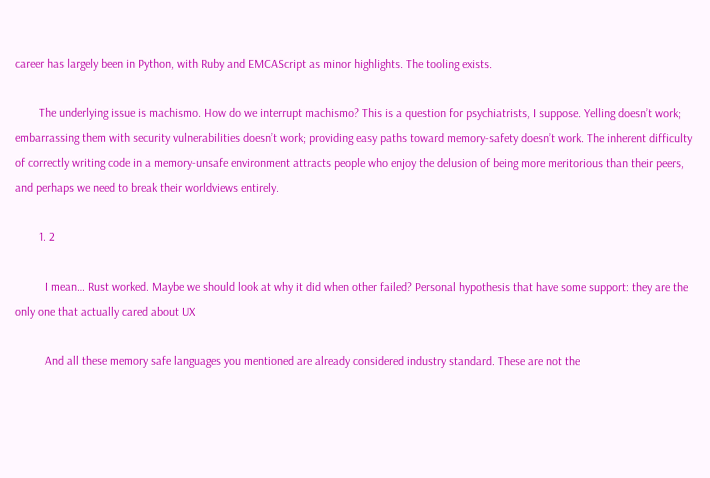career has largely been in Python, with Ruby and EMCAScript as minor highlights. The tooling exists.

        The underlying issue is machismo. How do we interrupt machismo? This is a question for psychiatrists, I suppose. Yelling doesn’t work; embarrassing them with security vulnerabilities doesn’t work; providing easy paths toward memory-safety doesn’t work. The inherent difficulty of correctly writing code in a memory-unsafe environment attracts people who enjoy the delusion of being more meritorious than their peers, and perhaps we need to break their worldviews entirely.

        1. 2

          I mean… Rust worked. Maybe we should look at why it did when other failed? Personal hypothesis that have some support: they are the only one that actually cared about UX

          And all these memory safe languages you mentioned are already considered industry standard. These are not the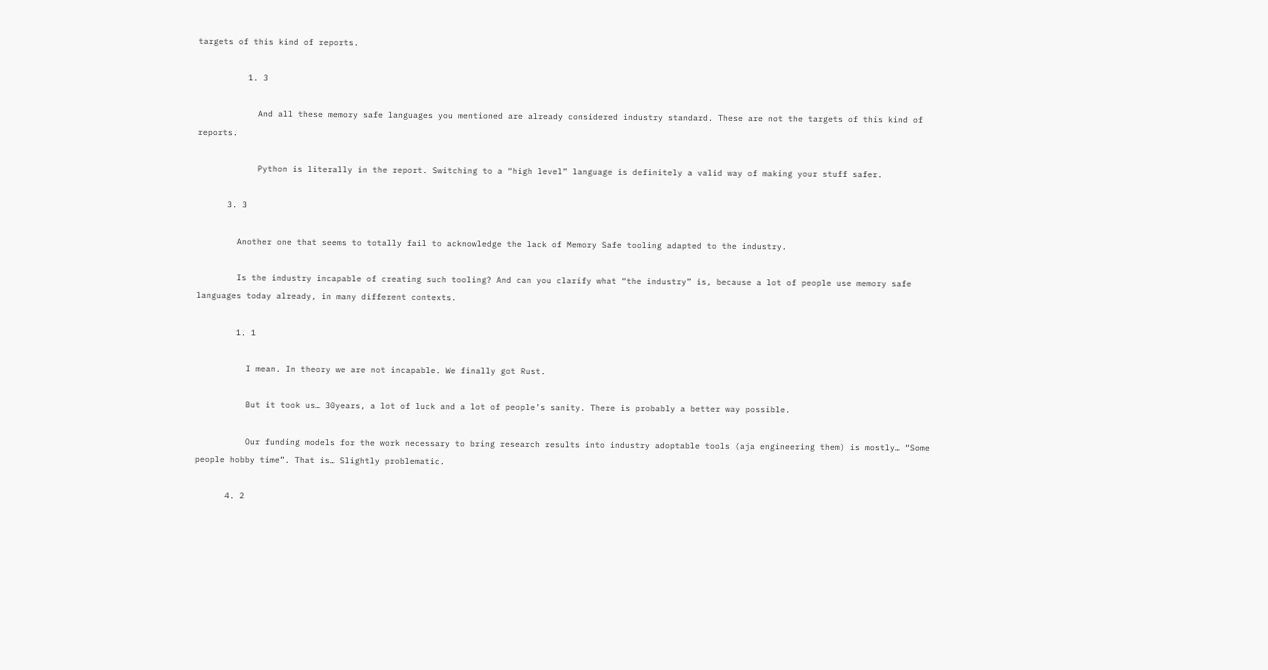targets of this kind of reports.

          1. 3

            And all these memory safe languages you mentioned are already considered industry standard. These are not the targets of this kind of reports.

            Python is literally in the report. Switching to a “high level” language is definitely a valid way of making your stuff safer.

      3. 3

        Another one that seems to totally fail to acknowledge the lack of Memory Safe tooling adapted to the industry.

        Is the industry incapable of creating such tooling? And can you clarify what “the industry” is, because a lot of people use memory safe languages today already, in many different contexts.

        1. 1

          I mean. In theory we are not incapable. We finally got Rust.

          But it took us… 30years, a lot of luck and a lot of people’s sanity. There is probably a better way possible.

          Our funding models for the work necessary to bring research results into industry adoptable tools (aja engineering them) is mostly… “Some people hobby time”. That is… Slightly problematic.

      4. 2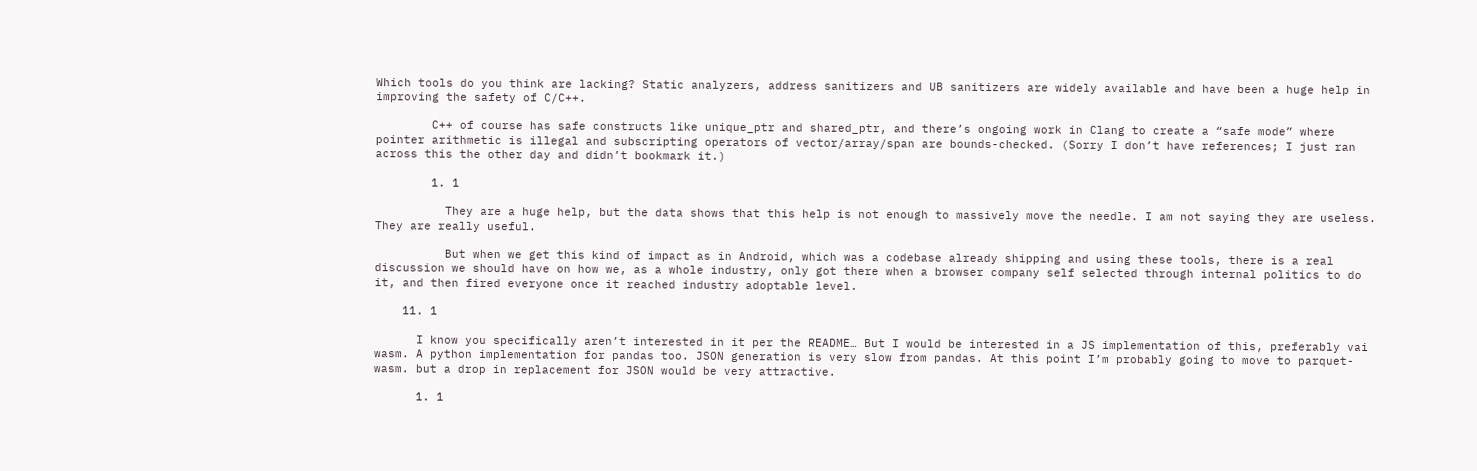Which tools do you think are lacking? Static analyzers, address sanitizers and UB sanitizers are widely available and have been a huge help in improving the safety of C/C++.

        C++ of course has safe constructs like unique_ptr and shared_ptr, and there’s ongoing work in Clang to create a “safe mode” where pointer arithmetic is illegal and subscripting operators of vector/array/span are bounds-checked. (Sorry I don’t have references; I just ran across this the other day and didn’t bookmark it.)

        1. 1

          They are a huge help, but the data shows that this help is not enough to massively move the needle. I am not saying they are useless. They are really useful.

          But when we get this kind of impact as in Android, which was a codebase already shipping and using these tools, there is a real discussion we should have on how we, as a whole industry, only got there when a browser company self selected through internal politics to do it, and then fired everyone once it reached industry adoptable level.

    11. 1

      I know you specifically aren’t interested in it per the README… But I would be interested in a JS implementation of this, preferably vai wasm. A python implementation for pandas too. JSON generation is very slow from pandas. At this point I’m probably going to move to parquet-wasm. but a drop in replacement for JSON would be very attractive.

      1. 1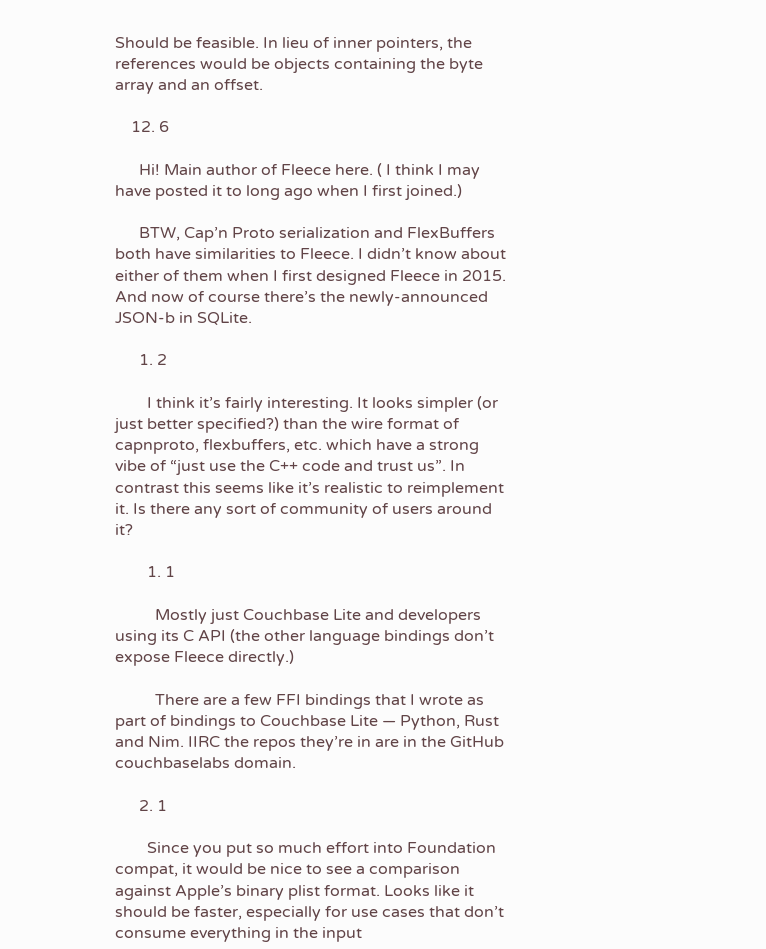Should be feasible. In lieu of inner pointers, the references would be objects containing the byte array and an offset.

    12. 6

      Hi! Main author of Fleece here. ( I think I may have posted it to long ago when I first joined.)

      BTW, Cap’n Proto serialization and FlexBuffers both have similarities to Fleece. I didn’t know about either of them when I first designed Fleece in 2015. And now of course there’s the newly-announced JSON-b in SQLite.

      1. 2

        I think it’s fairly interesting. It looks simpler (or just better specified?) than the wire format of capnproto, flexbuffers, etc. which have a strong vibe of “just use the C++ code and trust us”. In contrast this seems like it’s realistic to reimplement it. Is there any sort of community of users around it?

        1. 1

          Mostly just Couchbase Lite and developers using its C API (the other language bindings don’t expose Fleece directly.)

          There are a few FFI bindings that I wrote as part of bindings to Couchbase Lite — Python, Rust and Nim. IIRC the repos they’re in are in the GitHub couchbaselabs domain.

      2. 1

        Since you put so much effort into Foundation compat, it would be nice to see a comparison against Apple’s binary plist format. Looks like it should be faster, especially for use cases that don’t consume everything in the input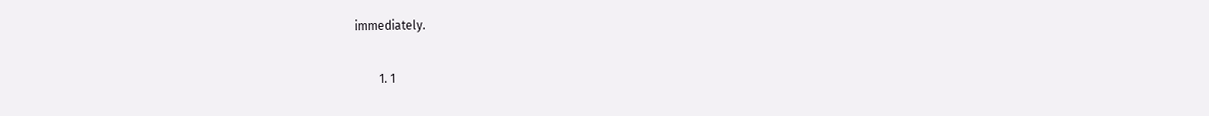immediately.

        1. 1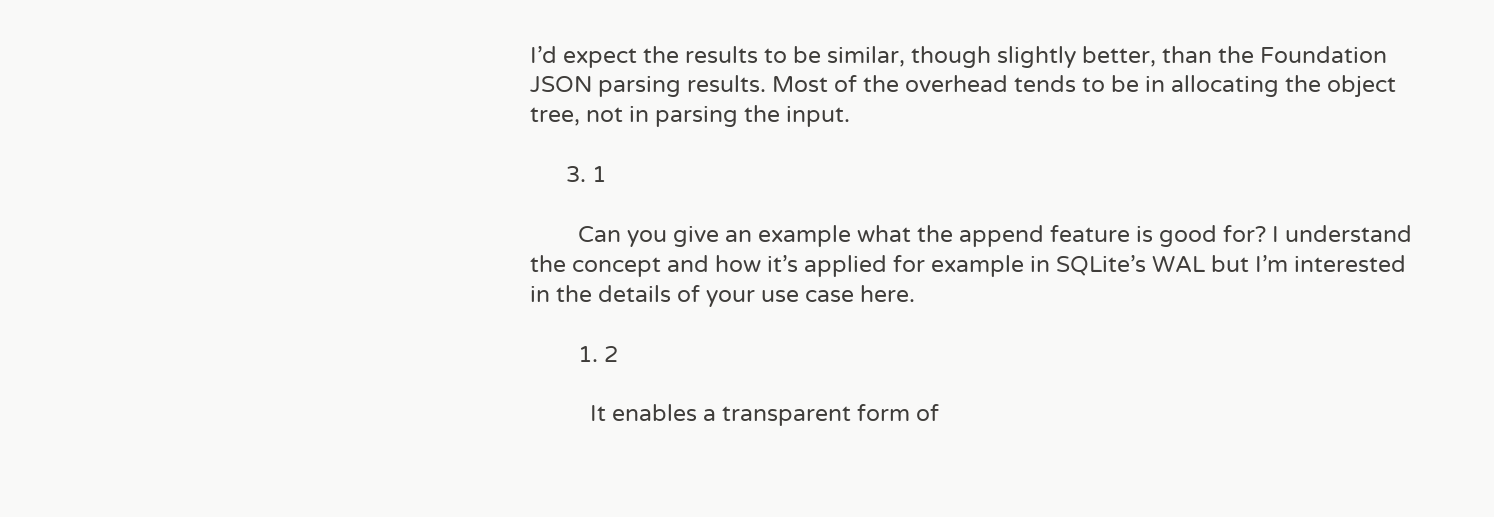I’d expect the results to be similar, though slightly better, than the Foundation JSON parsing results. Most of the overhead tends to be in allocating the object tree, not in parsing the input.

      3. 1

        Can you give an example what the append feature is good for? I understand the concept and how it’s applied for example in SQLite’s WAL but I’m interested in the details of your use case here.

        1. 2

          It enables a transparent form of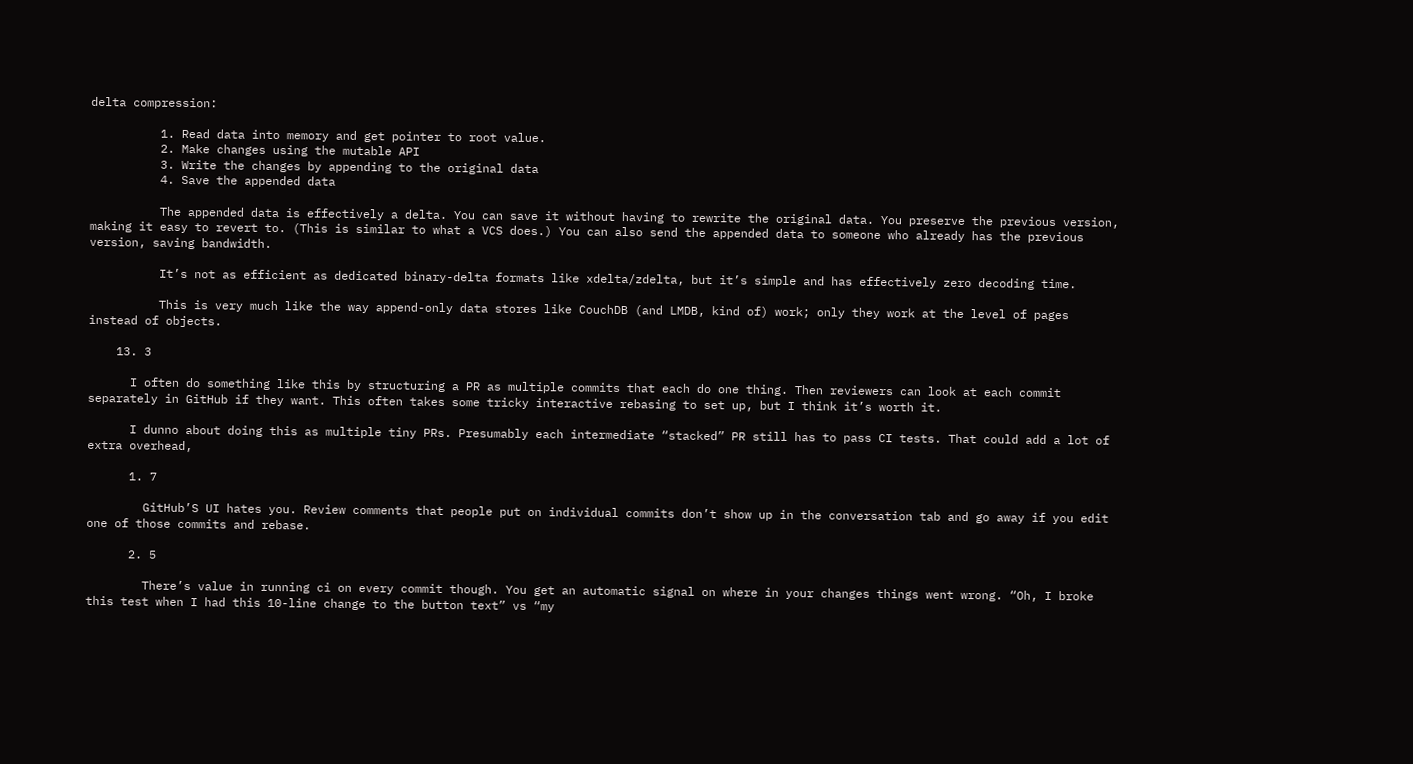delta compression:

          1. Read data into memory and get pointer to root value.
          2. Make changes using the mutable API
          3. Write the changes by appending to the original data
          4. Save the appended data

          The appended data is effectively a delta. You can save it without having to rewrite the original data. You preserve the previous version, making it easy to revert to. (This is similar to what a VCS does.) You can also send the appended data to someone who already has the previous version, saving bandwidth.

          It’s not as efficient as dedicated binary-delta formats like xdelta/zdelta, but it’s simple and has effectively zero decoding time.

          This is very much like the way append-only data stores like CouchDB (and LMDB, kind of) work; only they work at the level of pages instead of objects.

    13. 3

      I often do something like this by structuring a PR as multiple commits that each do one thing. Then reviewers can look at each commit separately in GitHub if they want. This often takes some tricky interactive rebasing to set up, but I think it’s worth it.

      I dunno about doing this as multiple tiny PRs. Presumably each intermediate “stacked” PR still has to pass CI tests. That could add a lot of extra overhead,

      1. 7

        GitHub’S UI hates you. Review comments that people put on individual commits don’t show up in the conversation tab and go away if you edit one of those commits and rebase.

      2. 5

        There’s value in running ci on every commit though. You get an automatic signal on where in your changes things went wrong. “Oh, I broke this test when I had this 10-line change to the button text” vs “my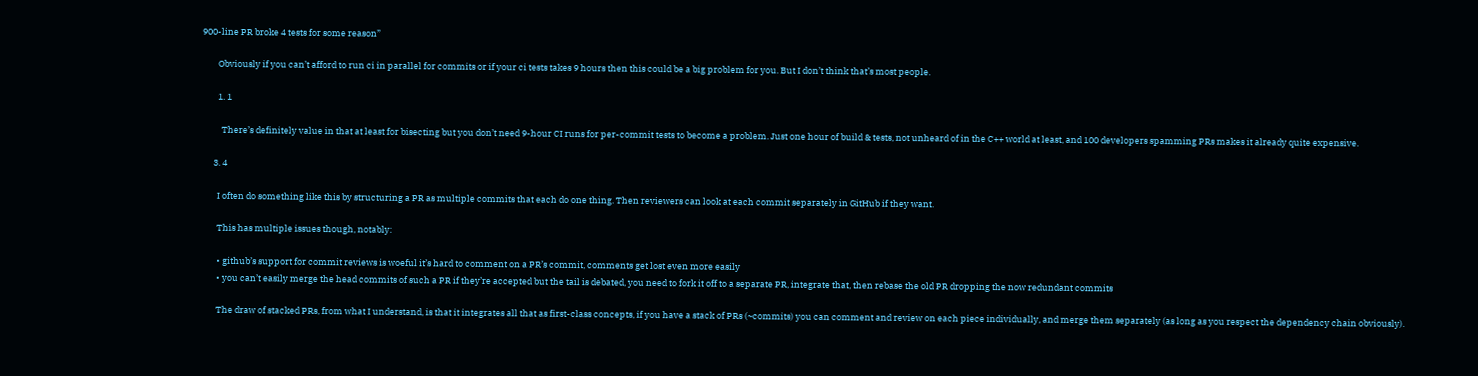900-line PR broke 4 tests for some reason”

        Obviously if you can’t afford to run ci in parallel for commits or if your ci tests takes 9 hours then this could be a big problem for you. But I don’t think that’s most people.

        1. 1

          There’s definitely value in that at least for bisecting but you don’t need 9-hour CI runs for per-commit tests to become a problem. Just one hour of build & tests, not unheard of in the C++ world at least, and 100 developers spamming PRs makes it already quite expensive.

      3. 4

        I often do something like this by structuring a PR as multiple commits that each do one thing. Then reviewers can look at each commit separately in GitHub if they want.

        This has multiple issues though, notably:

        • github’s support for commit reviews is woeful it’s hard to comment on a PR’s commit, comments get lost even more easily
        • you can’t easily merge the head commits of such a PR if they’re accepted but the tail is debated, you need to fork it off to a separate PR, integrate that, then rebase the old PR dropping the now redundant commits

        The draw of stacked PRs, from what I understand, is that it integrates all that as first-class concepts, if you have a stack of PRs (~commits) you can comment and review on each piece individually, and merge them separately (as long as you respect the dependency chain obviously).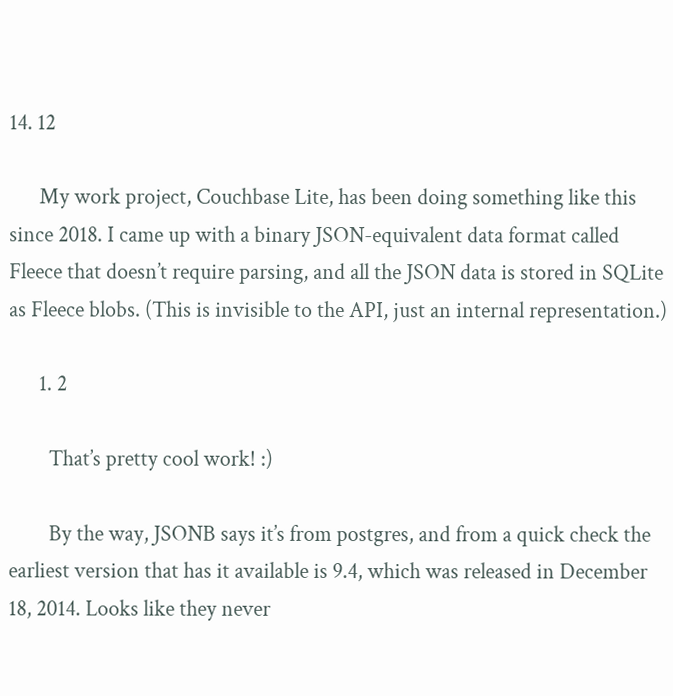14. 12

      My work project, Couchbase Lite, has been doing something like this since 2018. I came up with a binary JSON-equivalent data format called Fleece that doesn’t require parsing, and all the JSON data is stored in SQLite as Fleece blobs. (This is invisible to the API, just an internal representation.)

      1. 2

        That’s pretty cool work! :)

        By the way, JSONB says it’s from postgres, and from a quick check the earliest version that has it available is 9.4, which was released in December 18, 2014. Looks like they never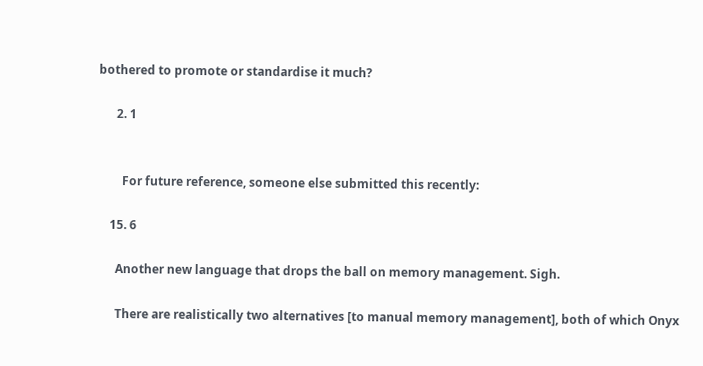bothered to promote or standardise it much?

      2. 1


        For future reference, someone else submitted this recently:

    15. 6

      Another new language that drops the ball on memory management. Sigh.

      There are realistically two alternatives [to manual memory management], both of which Onyx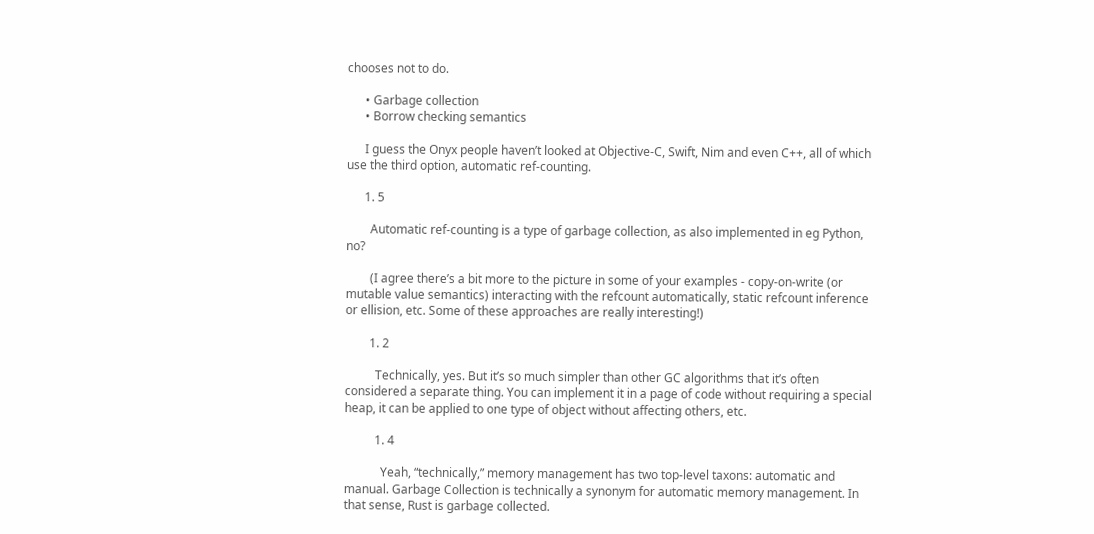chooses not to do.

      • Garbage collection
      • Borrow checking semantics

      I guess the Onyx people haven’t looked at Objective-C, Swift, Nim and even C++, all of which use the third option, automatic ref-counting.

      1. 5

        Automatic ref-counting is a type of garbage collection, as also implemented in eg Python, no?

        (I agree there’s a bit more to the picture in some of your examples - copy-on-write (or mutable value semantics) interacting with the refcount automatically, static refcount inference or ellision, etc. Some of these approaches are really interesting!)

        1. 2

          Technically, yes. But it’s so much simpler than other GC algorithms that it’s often considered a separate thing. You can implement it in a page of code without requiring a special heap, it can be applied to one type of object without affecting others, etc.

          1. 4

            Yeah, “technically,” memory management has two top-level taxons: automatic and manual. Garbage Collection is technically a synonym for automatic memory management. In that sense, Rust is garbage collected.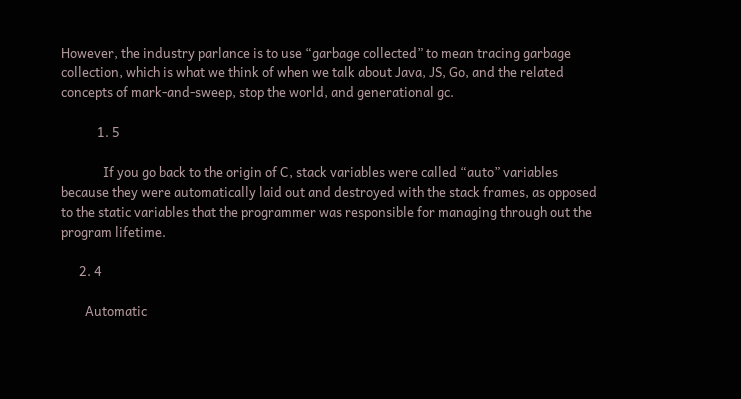However, the industry parlance is to use “garbage collected” to mean tracing garbage collection, which is what we think of when we talk about Java, JS, Go, and the related concepts of mark-and-sweep, stop the world, and generational gc.

            1. 5

              If you go back to the origin of C, stack variables were called “auto” variables because they were automatically laid out and destroyed with the stack frames, as opposed to the static variables that the programmer was responsible for managing through out the program lifetime.

      2. 4

        Automatic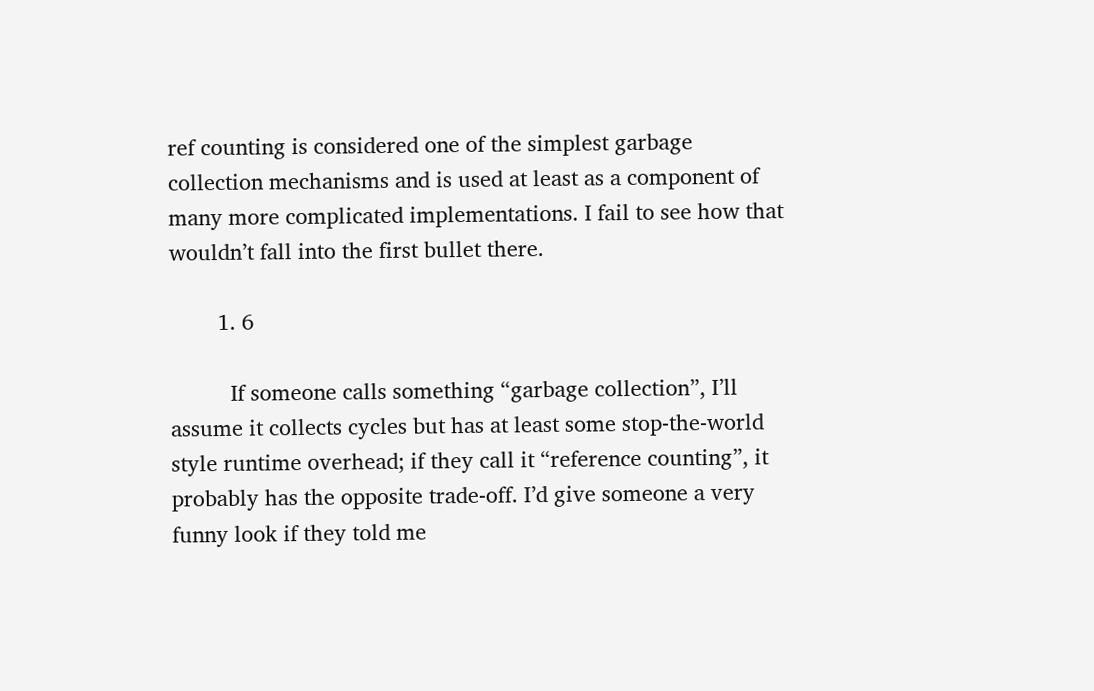ref counting is considered one of the simplest garbage collection mechanisms and is used at least as a component of many more complicated implementations. I fail to see how that wouldn’t fall into the first bullet there.

        1. 6

          If someone calls something “garbage collection”, I’ll assume it collects cycles but has at least some stop-the-world style runtime overhead; if they call it “reference counting”, it probably has the opposite trade-off. I’d give someone a very funny look if they told me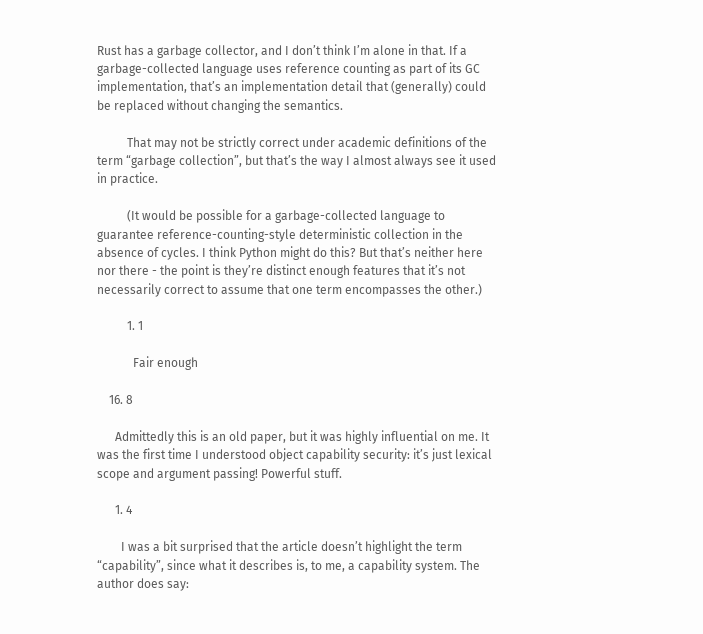Rust has a garbage collector, and I don’t think I’m alone in that. If a garbage-collected language uses reference counting as part of its GC implementation, that’s an implementation detail that (generally) could be replaced without changing the semantics.

          That may not be strictly correct under academic definitions of the term “garbage collection”, but that’s the way I almost always see it used in practice.

          (It would be possible for a garbage-collected language to guarantee reference-counting-style deterministic collection in the absence of cycles. I think Python might do this? But that’s neither here nor there - the point is they’re distinct enough features that it’s not necessarily correct to assume that one term encompasses the other.)

          1. 1

            Fair enough

    16. 8

      Admittedly this is an old paper, but it was highly influential on me. It was the first time I understood object capability security: it’s just lexical scope and argument passing! Powerful stuff.

      1. 4

        I was a bit surprised that the article doesn’t highlight the term “capability”, since what it describes is, to me, a capability system. The author does say: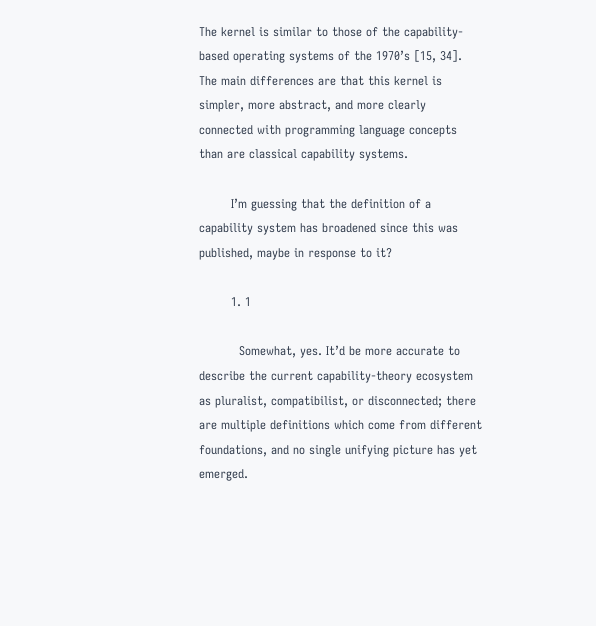The kernel is similar to those of the capability-based operating systems of the 1970’s [15, 34]. The main differences are that this kernel is simpler, more abstract, and more clearly connected with programming language concepts than are classical capability systems.

        I’m guessing that the definition of a capability system has broadened since this was published, maybe in response to it?

        1. 1

          Somewhat, yes. It’d be more accurate to describe the current capability-theory ecosystem as pluralist, compatibilist, or disconnected; there are multiple definitions which come from different foundations, and no single unifying picture has yet emerged.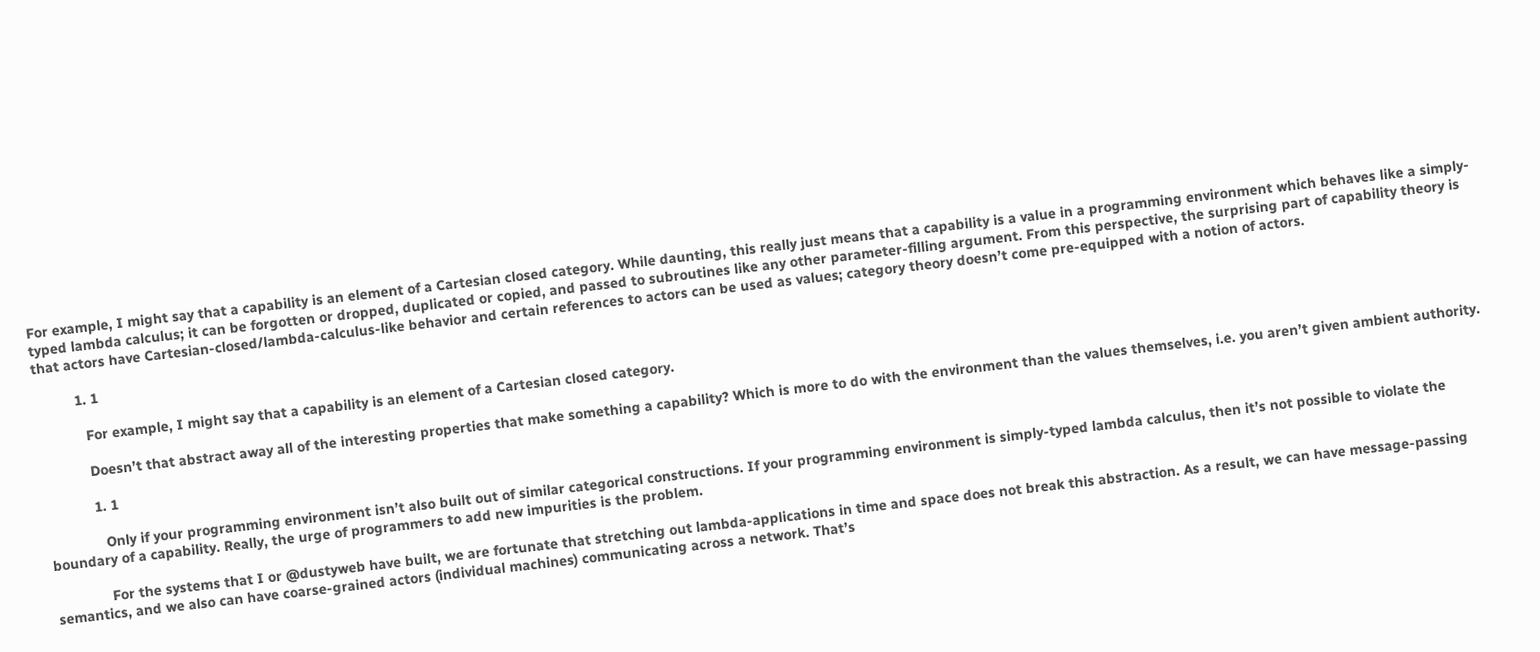For example, I might say that a capability is an element of a Cartesian closed category. While daunting, this really just means that a capability is a value in a programming environment which behaves like a simply-typed lambda calculus; it can be forgotten or dropped, duplicated or copied, and passed to subroutines like any other parameter-filling argument. From this perspective, the surprising part of capability theory is that actors have Cartesian-closed/lambda-calculus-like behavior and certain references to actors can be used as values; category theory doesn’t come pre-equipped with a notion of actors.

          1. 1

            For example, I might say that a capability is an element of a Cartesian closed category.

            Doesn’t that abstract away all of the interesting properties that make something a capability? Which is more to do with the environment than the values themselves, i.e. you aren’t given ambient authority.

            1. 1

              Only if your programming environment isn’t also built out of similar categorical constructions. If your programming environment is simply-typed lambda calculus, then it’s not possible to violate the boundary of a capability. Really, the urge of programmers to add new impurities is the problem.

              For the systems that I or @dustyweb have built, we are fortunate that stretching out lambda-applications in time and space does not break this abstraction. As a result, we can have message-passing semantics, and we also can have coarse-grained actors (individual machines) communicating across a network. That’s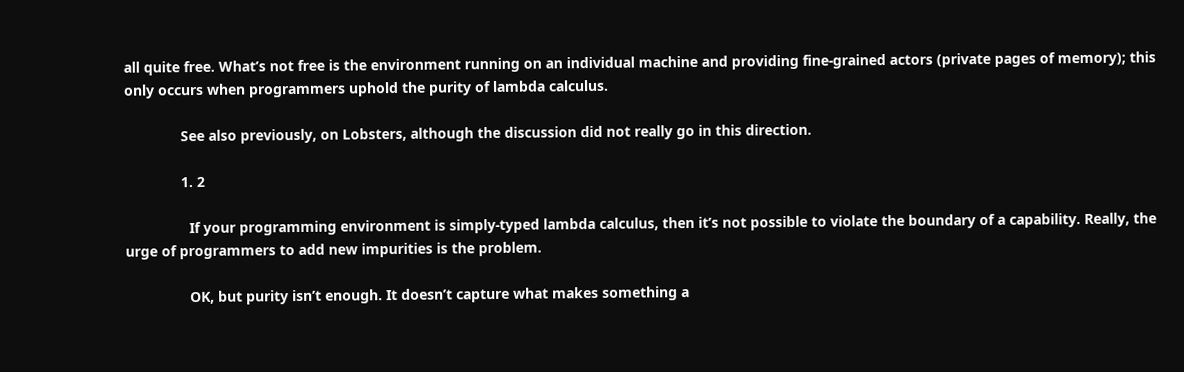all quite free. What’s not free is the environment running on an individual machine and providing fine-grained actors (private pages of memory); this only occurs when programmers uphold the purity of lambda calculus.

              See also previously, on Lobsters, although the discussion did not really go in this direction.

              1. 2

                If your programming environment is simply-typed lambda calculus, then it’s not possible to violate the boundary of a capability. Really, the urge of programmers to add new impurities is the problem.

                OK, but purity isn’t enough. It doesn’t capture what makes something a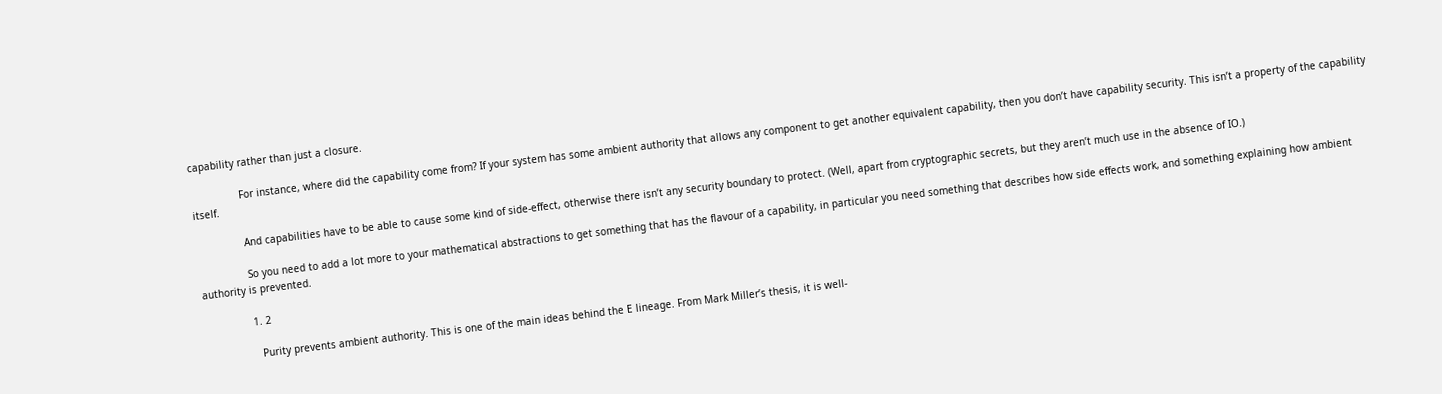capability rather than just a closure.

                For instance, where did the capability come from? If your system has some ambient authority that allows any component to get another equivalent capability, then you don’t have capability security. This isn’t a property of the capability itself.

                And capabilities have to be able to cause some kind of side-effect, otherwise there isn’t any security boundary to protect. (Well, apart from cryptographic secrets, but they aren’t much use in the absence of IO.)

                So you need to add a lot more to your mathematical abstractions to get something that has the flavour of a capability, in particular you need something that describes how side effects work, and something explaining how ambient authority is prevented.

                1. 2

                  Purity prevents ambient authority. This is one of the main ideas behind the E lineage. From Mark Miller’s thesis, it is well-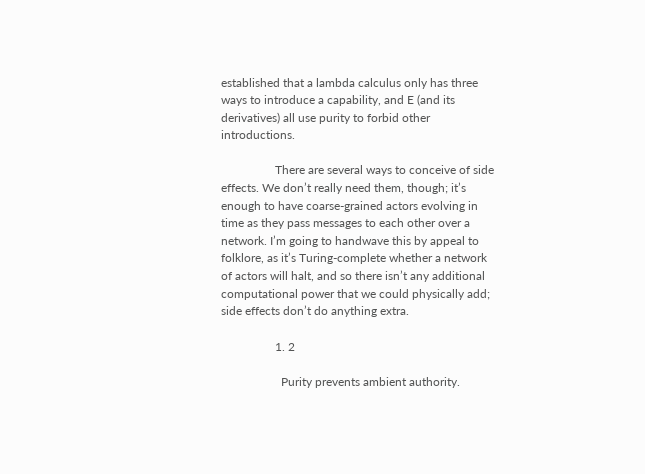established that a lambda calculus only has three ways to introduce a capability, and E (and its derivatives) all use purity to forbid other introductions.

                  There are several ways to conceive of side effects. We don’t really need them, though; it’s enough to have coarse-grained actors evolving in time as they pass messages to each other over a network. I’m going to handwave this by appeal to folklore, as it’s Turing-complete whether a network of actors will halt, and so there isn’t any additional computational power that we could physically add; side effects don’t do anything extra.

                  1. 2

                    Purity prevents ambient authority.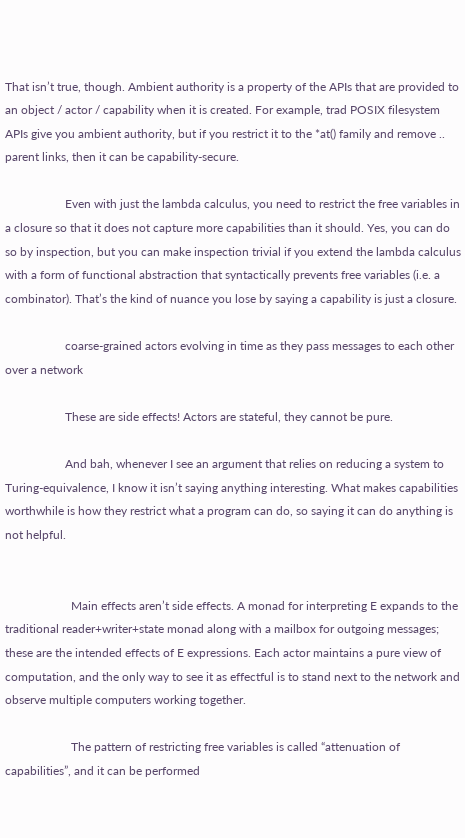That isn’t true, though. Ambient authority is a property of the APIs that are provided to an object / actor / capability when it is created. For example, trad POSIX filesystem APIs give you ambient authority, but if you restrict it to the *at() family and remove .. parent links, then it can be capability-secure.

                    Even with just the lambda calculus, you need to restrict the free variables in a closure so that it does not capture more capabilities than it should. Yes, you can do so by inspection, but you can make inspection trivial if you extend the lambda calculus with a form of functional abstraction that syntactically prevents free variables (i.e. a combinator). That’s the kind of nuance you lose by saying a capability is just a closure.

                    coarse-grained actors evolving in time as they pass messages to each other over a network

                    These are side effects! Actors are stateful, they cannot be pure.

                    And bah, whenever I see an argument that relies on reducing a system to Turing-equivalence, I know it isn’t saying anything interesting. What makes capabilities worthwhile is how they restrict what a program can do, so saying it can do anything is not helpful.


                      Main effects aren’t side effects. A monad for interpreting E expands to the traditional reader+writer+state monad along with a mailbox for outgoing messages; these are the intended effects of E expressions. Each actor maintains a pure view of computation, and the only way to see it as effectful is to stand next to the network and observe multiple computers working together.

                      The pattern of restricting free variables is called “attenuation of capabilities”, and it can be performed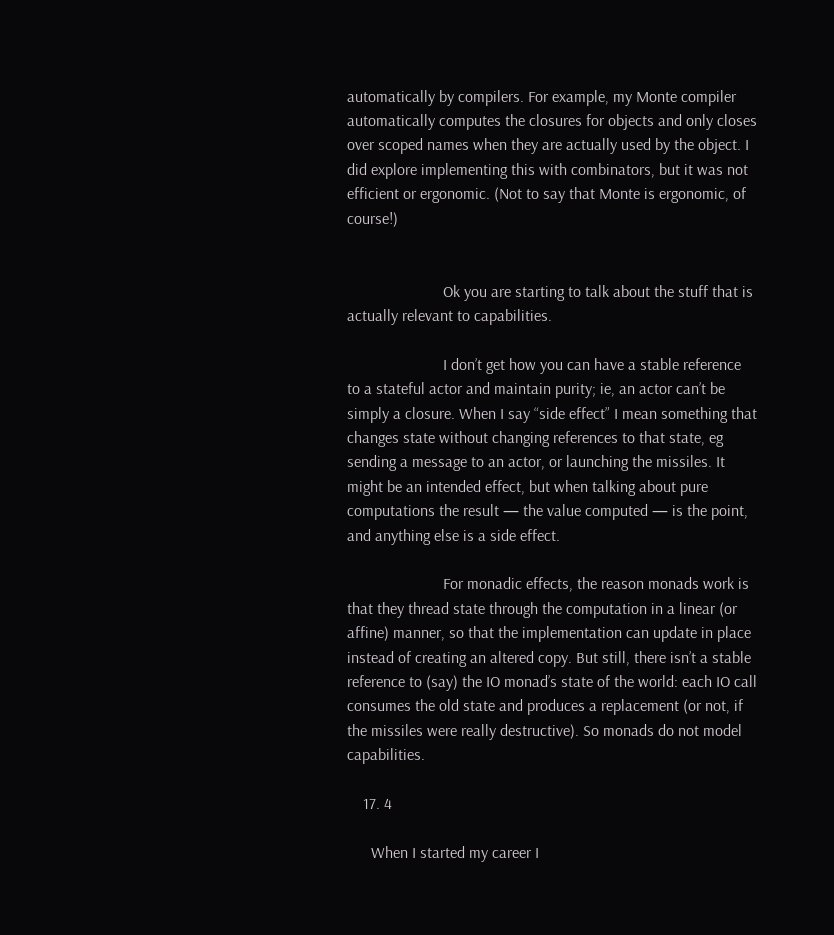automatically by compilers. For example, my Monte compiler automatically computes the closures for objects and only closes over scoped names when they are actually used by the object. I did explore implementing this with combinators, but it was not efficient or ergonomic. (Not to say that Monte is ergonomic, of course!)


                        Ok you are starting to talk about the stuff that is actually relevant to capabilities.

                        I don’t get how you can have a stable reference to a stateful actor and maintain purity; ie, an actor can’t be simply a closure. When I say “side effect” I mean something that changes state without changing references to that state, eg sending a message to an actor, or launching the missiles. It might be an intended effect, but when talking about pure computations the result — the value computed — is the point, and anything else is a side effect.

                        For monadic effects, the reason monads work is that they thread state through the computation in a linear (or affine) manner, so that the implementation can update in place instead of creating an altered copy. But still, there isn’t a stable reference to (say) the IO monad’s state of the world: each IO call consumes the old state and produces a replacement (or not, if the missiles were really destructive). So monads do not model capabilities.

    17. 4

      When I started my career I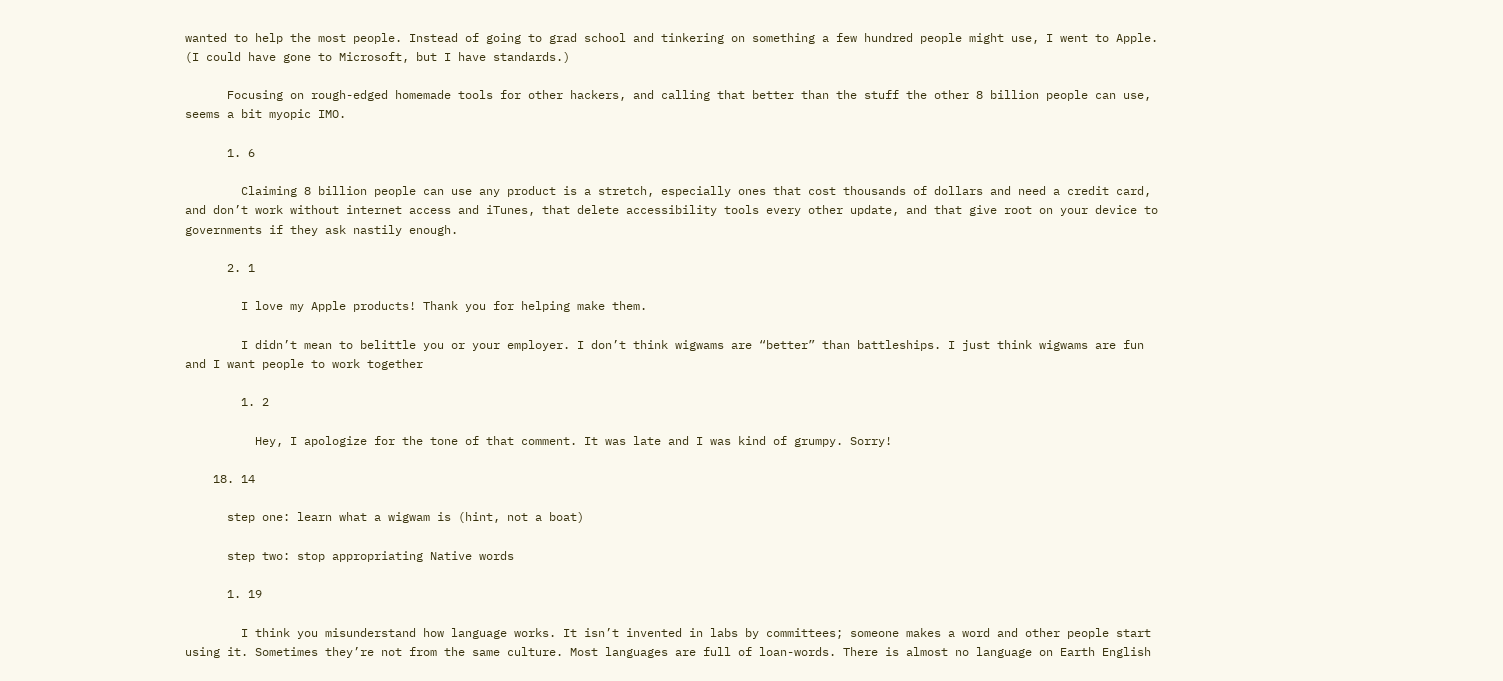wanted to help the most people. Instead of going to grad school and tinkering on something a few hundred people might use, I went to Apple. (I could have gone to Microsoft, but I have standards.)

      Focusing on rough-edged homemade tools for other hackers, and calling that better than the stuff the other 8 billion people can use, seems a bit myopic IMO.

      1. 6

        Claiming 8 billion people can use any product is a stretch, especially ones that cost thousands of dollars and need a credit card, and don’t work without internet access and iTunes, that delete accessibility tools every other update, and that give root on your device to governments if they ask nastily enough.

      2. 1

        I love my Apple products! Thank you for helping make them.

        I didn’t mean to belittle you or your employer. I don’t think wigwams are “better” than battleships. I just think wigwams are fun and I want people to work together

        1. 2

          Hey, I apologize for the tone of that comment. It was late and I was kind of grumpy. Sorry!

    18. 14

      step one: learn what a wigwam is (hint, not a boat)

      step two: stop appropriating Native words

      1. 19

        I think you misunderstand how language works. It isn’t invented in labs by committees; someone makes a word and other people start using it. Sometimes they’re not from the same culture. Most languages are full of loan-words. There is almost no language on Earth English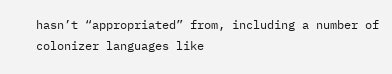hasn’t “appropriated” from, including a number of colonizer languages like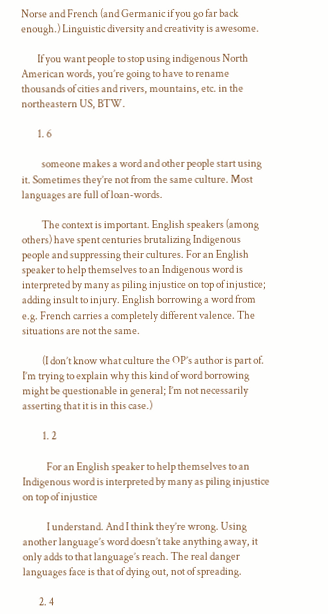Norse and French (and Germanic if you go far back enough.) Linguistic diversity and creativity is awesome.

        If you want people to stop using indigenous North American words, you’re going to have to rename thousands of cities and rivers, mountains, etc. in the northeastern US, BTW.

        1. 6

          someone makes a word and other people start using it. Sometimes they’re not from the same culture. Most languages are full of loan-words.

          The context is important. English speakers (among others) have spent centuries brutalizing Indigenous people and suppressing their cultures. For an English speaker to help themselves to an Indigenous word is interpreted by many as piling injustice on top of injustice; adding insult to injury. English borrowing a word from e.g. French carries a completely different valence. The situations are not the same.

          (I don’t know what culture the OP’s author is part of. I’m trying to explain why this kind of word borrowing might be questionable in general; I’m not necessarily asserting that it is in this case.)

          1. 2

            For an English speaker to help themselves to an Indigenous word is interpreted by many as piling injustice on top of injustice

            I understand. And I think they’re wrong. Using another language’s word doesn’t take anything away, it only adds to that language’s reach. The real danger languages face is that of dying out, not of spreading.

        2. 4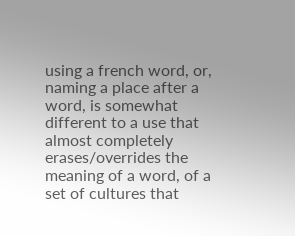using a french word, or, naming a place after a word, is somewhat different to a use that almost completely erases/overrides the meaning of a word, of a set of cultures that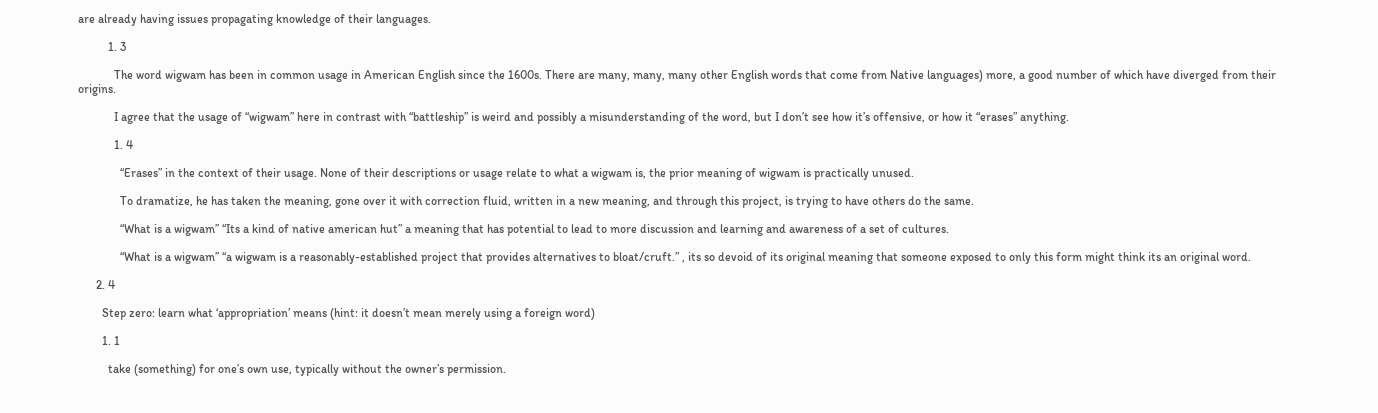are already having issues propagating knowledge of their languages.

          1. 3

            The word wigwam has been in common usage in American English since the 1600s. There are many, many, many other English words that come from Native languages) more, a good number of which have diverged from their origins.

            I agree that the usage of “wigwam” here in contrast with “battleship” is weird and possibly a misunderstanding of the word, but I don’t see how it’s offensive, or how it “erases” anything.

            1. 4

              “Erases” in the context of their usage. None of their descriptions or usage relate to what a wigwam is, the prior meaning of wigwam is practically unused.

              To dramatize, he has taken the meaning, gone over it with correction fluid, written in a new meaning, and through this project, is trying to have others do the same.

              “What is a wigwam” “Its a kind of native american hut” a meaning that has potential to lead to more discussion and learning and awareness of a set of cultures.

              “What is a wigwam” “a wigwam is a reasonably-established project that provides alternatives to bloat/cruft.” , its so devoid of its original meaning that someone exposed to only this form might think its an original word.

      2. 4

        Step zero: learn what ‘appropriation’ means (hint: it doesn’t mean merely using a foreign word)

        1. 1

          take (something) for one’s own use, typically without the owner’s permission.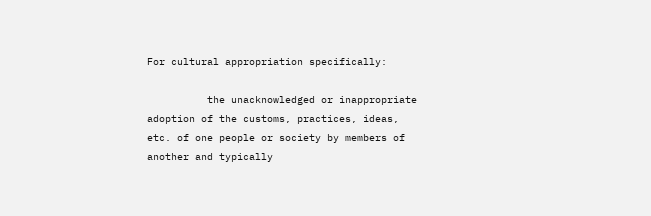For cultural appropriation specifically:

          the unacknowledged or inappropriate adoption of the customs, practices, ideas, etc. of one people or society by members of another and typically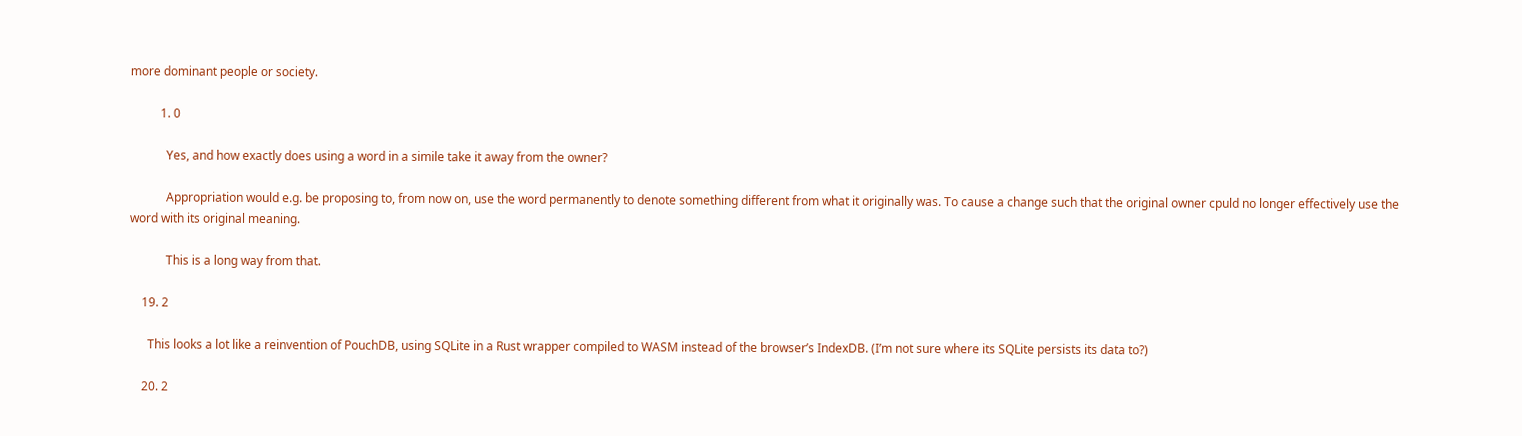more dominant people or society.

          1. 0

            Yes, and how exactly does using a word in a simile take it away from the owner?

            Appropriation would e.g. be proposing to, from now on, use the word permanently to denote something different from what it originally was. To cause a change such that the original owner cpuld no longer effectively use the word with its original meaning.

            This is a long way from that.

    19. 2

      This looks a lot like a reinvention of PouchDB, using SQLite in a Rust wrapper compiled to WASM instead of the browser’s IndexDB. (I’m not sure where its SQLite persists its data to?)

    20. 2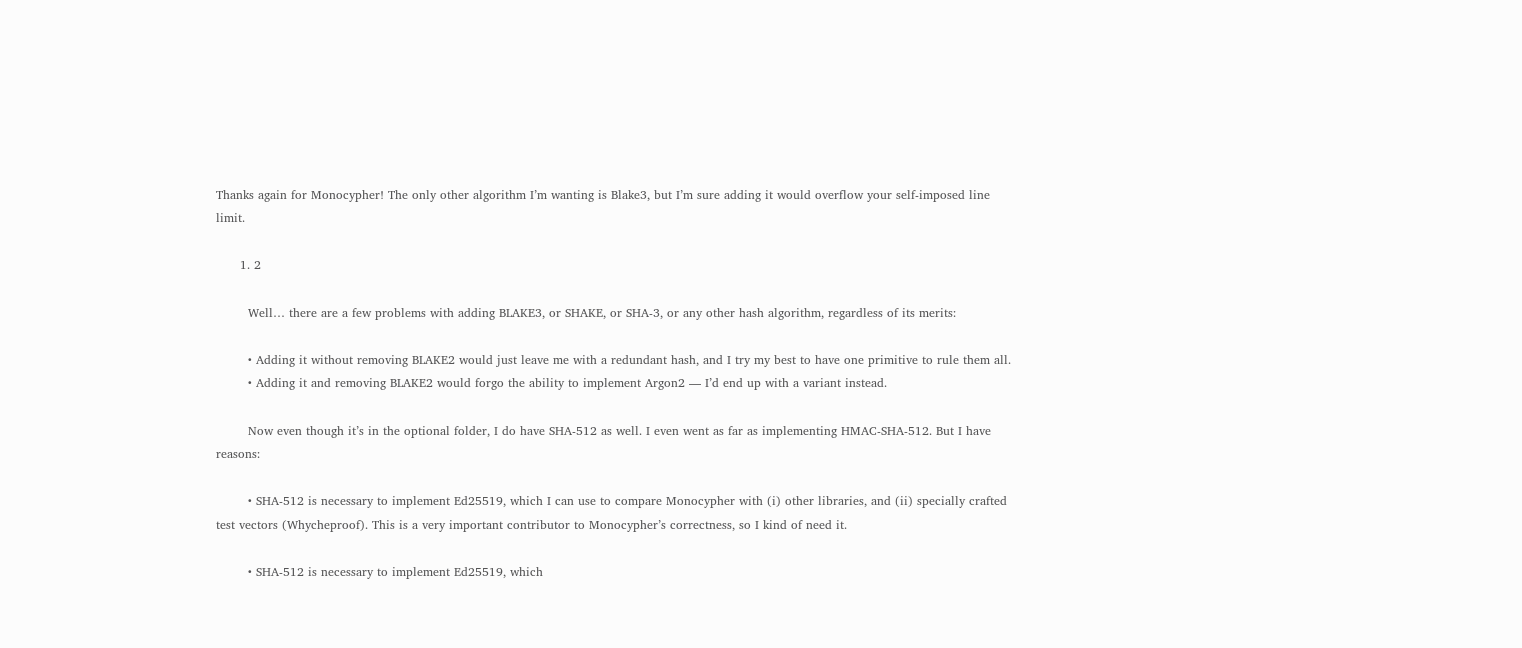Thanks again for Monocypher! The only other algorithm I’m wanting is Blake3, but I’m sure adding it would overflow your self-imposed line limit.

      1. 2

        Well… there are a few problems with adding BLAKE3, or SHAKE, or SHA-3, or any other hash algorithm, regardless of its merits:

        • Adding it without removing BLAKE2 would just leave me with a redundant hash, and I try my best to have one primitive to rule them all.
        • Adding it and removing BLAKE2 would forgo the ability to implement Argon2 — I’d end up with a variant instead.

        Now even though it’s in the optional folder, I do have SHA-512 as well. I even went as far as implementing HMAC-SHA-512. But I have reasons:

        • SHA-512 is necessary to implement Ed25519, which I can use to compare Monocypher with (i) other libraries, and (ii) specially crafted test vectors (Whycheproof). This is a very important contributor to Monocypher’s correctness, so I kind of need it.

        • SHA-512 is necessary to implement Ed25519, which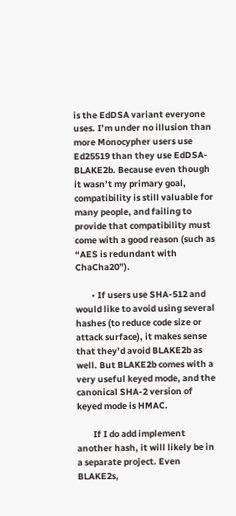is the EdDSA variant everyone uses. I’m under no illusion than more Monocypher users use Ed25519 than they use EdDSA-BLAKE2b. Because even though it wasn’t my primary goal, compatibility is still valuable for many people, and failing to provide that compatibility must come with a good reason (such as “AES is redundant with ChaCha20”).

        • If users use SHA-512 and would like to avoid using several hashes (to reduce code size or attack surface), it makes sense that they’d avoid BLAKE2b as well. But BLAKE2b comes with a very useful keyed mode, and the canonical SHA-2 version of keyed mode is HMAC.

        If I do add implement another hash, it will likely be in a separate project. Even BLAKE2s,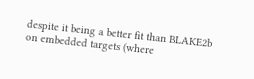despite it being a better fit than BLAKE2b on embedded targets (where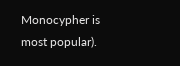Monocypher is most popular).